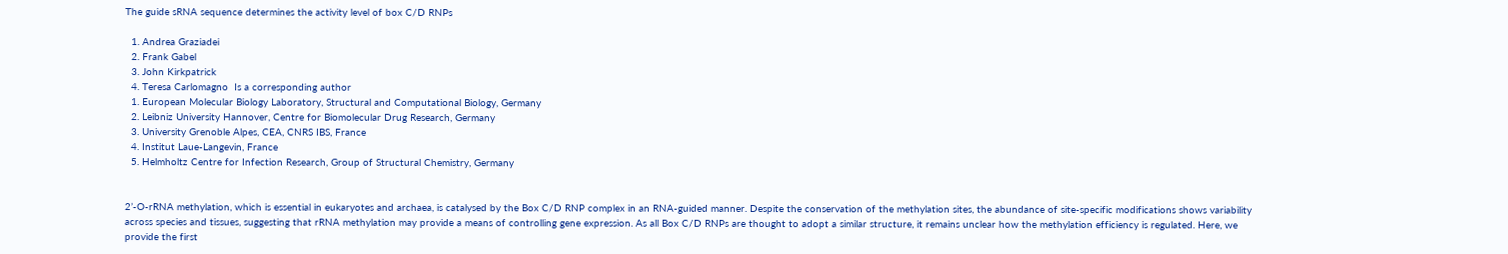The guide sRNA sequence determines the activity level of box C/D RNPs

  1. Andrea Graziadei
  2. Frank Gabel
  3. John Kirkpatrick
  4. Teresa Carlomagno  Is a corresponding author
  1. European Molecular Biology Laboratory, Structural and Computational Biology, Germany
  2. Leibniz University Hannover, Centre for Biomolecular Drug Research, Germany
  3. University Grenoble Alpes, CEA, CNRS IBS, France
  4. Institut Laue-Langevin, France
  5. Helmholtz Centre for Infection Research, Group of Structural Chemistry, Germany


2’-O-rRNA methylation, which is essential in eukaryotes and archaea, is catalysed by the Box C/D RNP complex in an RNA-guided manner. Despite the conservation of the methylation sites, the abundance of site-specific modifications shows variability across species and tissues, suggesting that rRNA methylation may provide a means of controlling gene expression. As all Box C/D RNPs are thought to adopt a similar structure, it remains unclear how the methylation efficiency is regulated. Here, we provide the first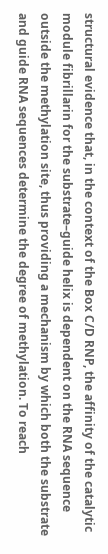structural evidence that, in the context of the Box C/D RNP, the affinity of the catalytic module fibrillarin for the substrate–guide helix is dependent on the RNA sequence outside the methylation site, thus providing a mechanism by which both the substrate and guide RNA sequences determine the degree of methylation. To reach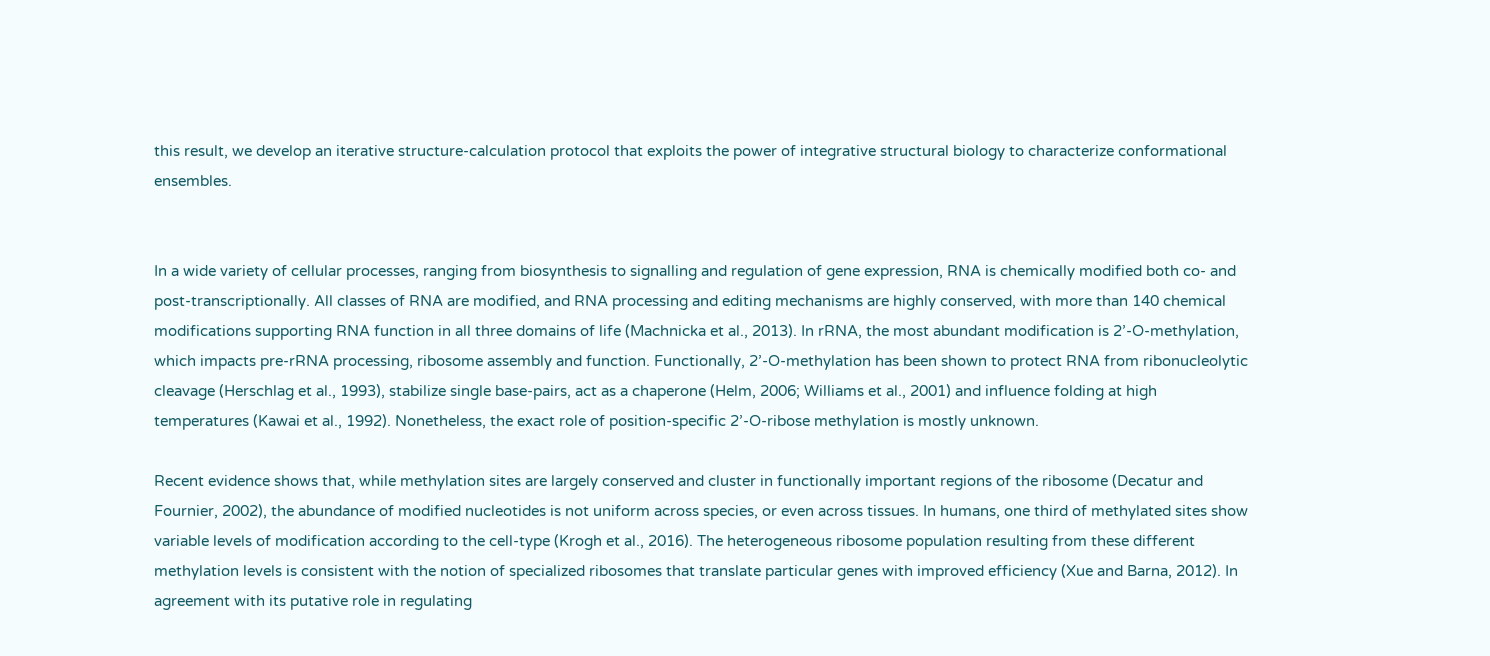this result, we develop an iterative structure-calculation protocol that exploits the power of integrative structural biology to characterize conformational ensembles.


In a wide variety of cellular processes, ranging from biosynthesis to signalling and regulation of gene expression, RNA is chemically modified both co- and post-transcriptionally. All classes of RNA are modified, and RNA processing and editing mechanisms are highly conserved, with more than 140 chemical modifications supporting RNA function in all three domains of life (Machnicka et al., 2013). In rRNA, the most abundant modification is 2’-O-methylation, which impacts pre-rRNA processing, ribosome assembly and function. Functionally, 2’-O-methylation has been shown to protect RNA from ribonucleolytic cleavage (Herschlag et al., 1993), stabilize single base-pairs, act as a chaperone (Helm, 2006; Williams et al., 2001) and influence folding at high temperatures (Kawai et al., 1992). Nonetheless, the exact role of position-specific 2’-O-ribose methylation is mostly unknown.

Recent evidence shows that, while methylation sites are largely conserved and cluster in functionally important regions of the ribosome (Decatur and Fournier, 2002), the abundance of modified nucleotides is not uniform across species, or even across tissues. In humans, one third of methylated sites show variable levels of modification according to the cell-type (Krogh et al., 2016). The heterogeneous ribosome population resulting from these different methylation levels is consistent with the notion of specialized ribosomes that translate particular genes with improved efficiency (Xue and Barna, 2012). In agreement with its putative role in regulating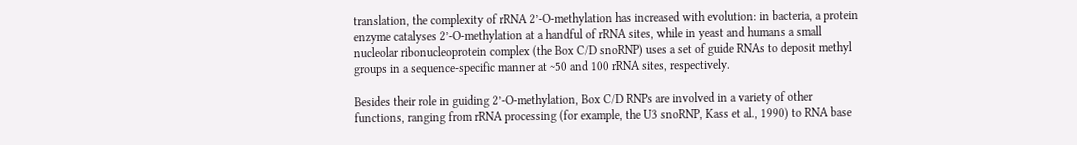translation, the complexity of rRNA 2’-O-methylation has increased with evolution: in bacteria, a protein enzyme catalyses 2’-O-methylation at a handful of rRNA sites, while in yeast and humans a small nucleolar ribonucleoprotein complex (the Box C/D snoRNP) uses a set of guide RNAs to deposit methyl groups in a sequence-specific manner at ~50 and 100 rRNA sites, respectively.

Besides their role in guiding 2’-O-methylation, Box C/D RNPs are involved in a variety of other functions, ranging from rRNA processing (for example, the U3 snoRNP, Kass et al., 1990) to RNA base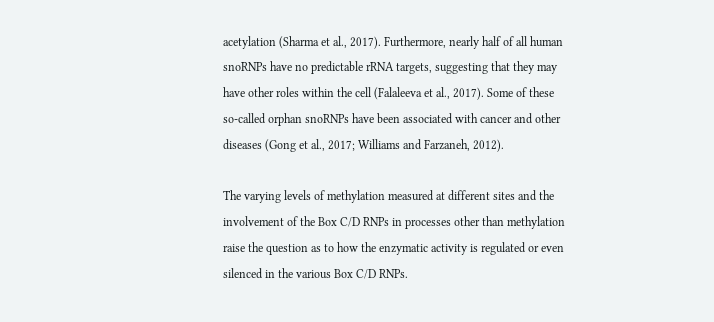acetylation (Sharma et al., 2017). Furthermore, nearly half of all human snoRNPs have no predictable rRNA targets, suggesting that they may have other roles within the cell (Falaleeva et al., 2017). Some of these so-called orphan snoRNPs have been associated with cancer and other diseases (Gong et al., 2017; Williams and Farzaneh, 2012).

The varying levels of methylation measured at different sites and the involvement of the Box C/D RNPs in processes other than methylation raise the question as to how the enzymatic activity is regulated or even silenced in the various Box C/D RNPs.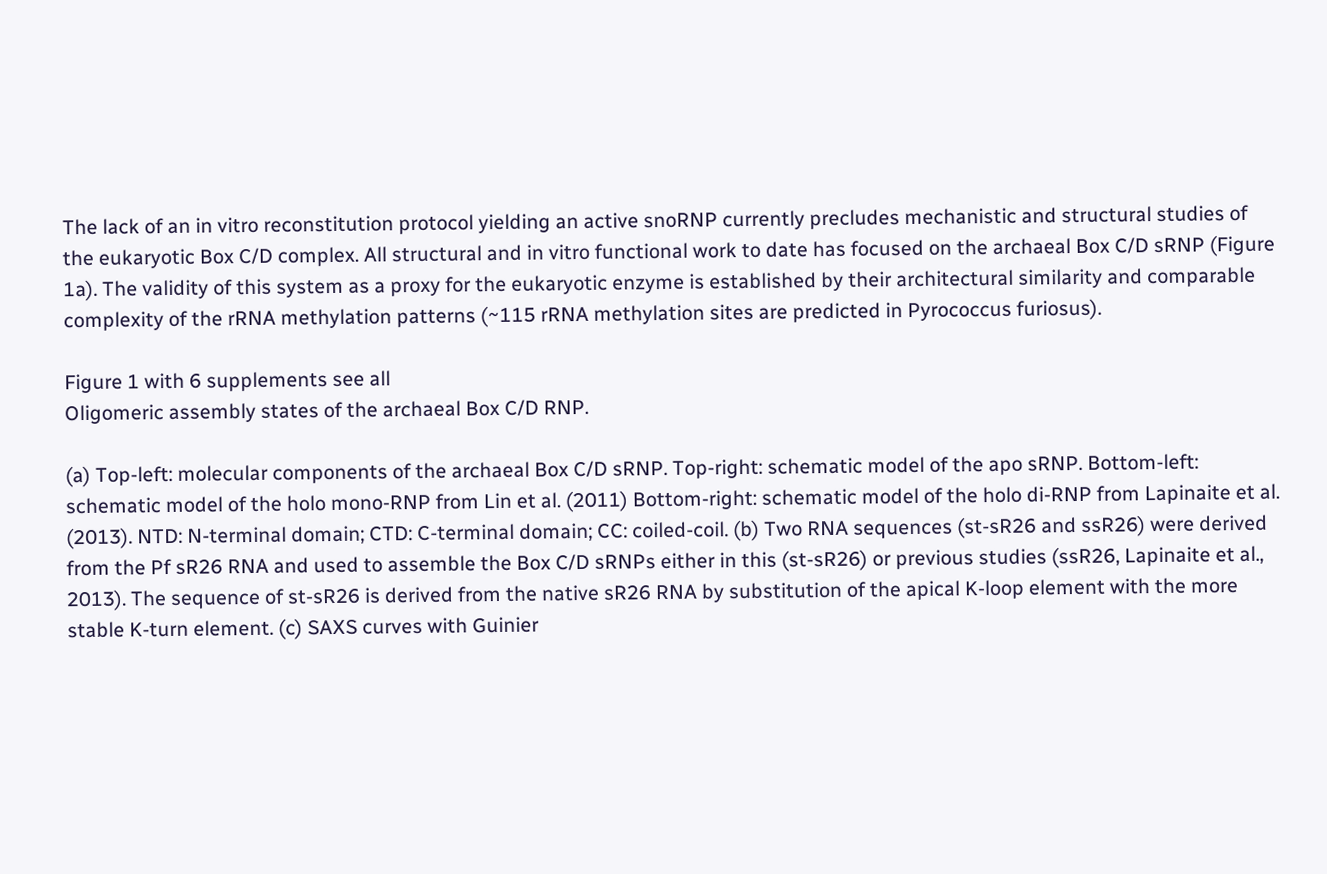The lack of an in vitro reconstitution protocol yielding an active snoRNP currently precludes mechanistic and structural studies of the eukaryotic Box C/D complex. All structural and in vitro functional work to date has focused on the archaeal Box C/D sRNP (Figure 1a). The validity of this system as a proxy for the eukaryotic enzyme is established by their architectural similarity and comparable complexity of the rRNA methylation patterns (~115 rRNA methylation sites are predicted in Pyrococcus furiosus).

Figure 1 with 6 supplements see all
Oligomeric assembly states of the archaeal Box C/D RNP.

(a) Top-left: molecular components of the archaeal Box C/D sRNP. Top-right: schematic model of the apo sRNP. Bottom-left: schematic model of the holo mono-RNP from Lin et al. (2011) Bottom-right: schematic model of the holo di-RNP from Lapinaite et al. (2013). NTD: N-terminal domain; CTD: C-terminal domain; CC: coiled-coil. (b) Two RNA sequences (st-sR26 and ssR26) were derived from the Pf sR26 RNA and used to assemble the Box C/D sRNPs either in this (st-sR26) or previous studies (ssR26, Lapinaite et al., 2013). The sequence of st-sR26 is derived from the native sR26 RNA by substitution of the apical K-loop element with the more stable K-turn element. (c) SAXS curves with Guinier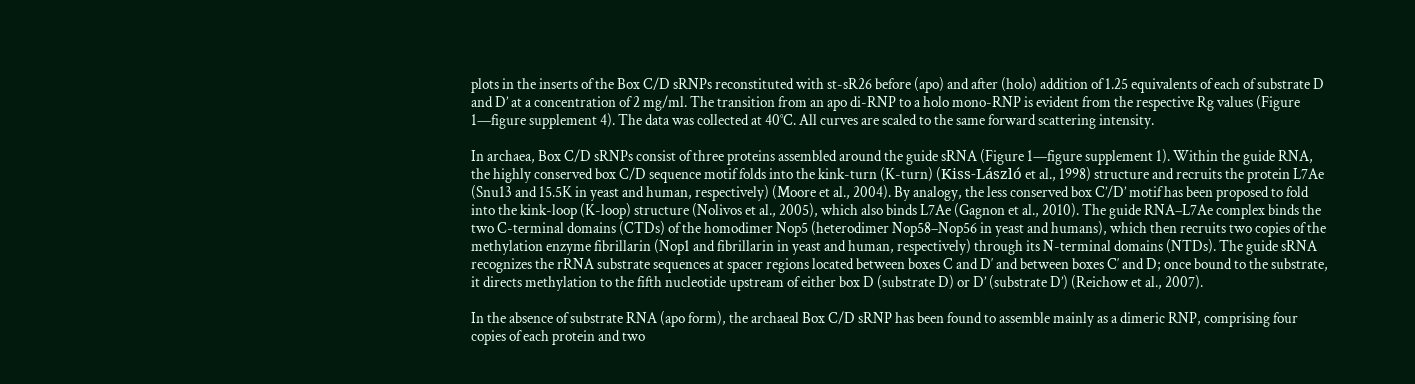plots in the inserts of the Box C/D sRNPs reconstituted with st-sR26 before (apo) and after (holo) addition of 1.25 equivalents of each of substrate D and D’ at a concentration of 2 mg/ml. The transition from an apo di-RNP to a holo mono-RNP is evident from the respective Rg values (Figure 1—figure supplement 4). The data was collected at 40°C. All curves are scaled to the same forward scattering intensity.

In archaea, Box C/D sRNPs consist of three proteins assembled around the guide sRNA (Figure 1—figure supplement 1). Within the guide RNA, the highly conserved box C/D sequence motif folds into the kink-turn (K-turn) (Kiss-László et al., 1998) structure and recruits the protein L7Ae (Snu13 and 15.5K in yeast and human, respectively) (Moore et al., 2004). By analogy, the less conserved box C’/D’ motif has been proposed to fold into the kink-loop (K-loop) structure (Nolivos et al., 2005), which also binds L7Ae (Gagnon et al., 2010). The guide RNA–L7Ae complex binds the two C-terminal domains (CTDs) of the homodimer Nop5 (heterodimer Nop58–Nop56 in yeast and humans), which then recruits two copies of the methylation enzyme fibrillarin (Nop1 and fibrillarin in yeast and human, respectively) through its N-terminal domains (NTDs). The guide sRNA recognizes the rRNA substrate sequences at spacer regions located between boxes C and D′ and between boxes C′ and D; once bound to the substrate, it directs methylation to the fifth nucleotide upstream of either box D (substrate D) or D’ (substrate D’) (Reichow et al., 2007).

In the absence of substrate RNA (apo form), the archaeal Box C/D sRNP has been found to assemble mainly as a dimeric RNP, comprising four copies of each protein and two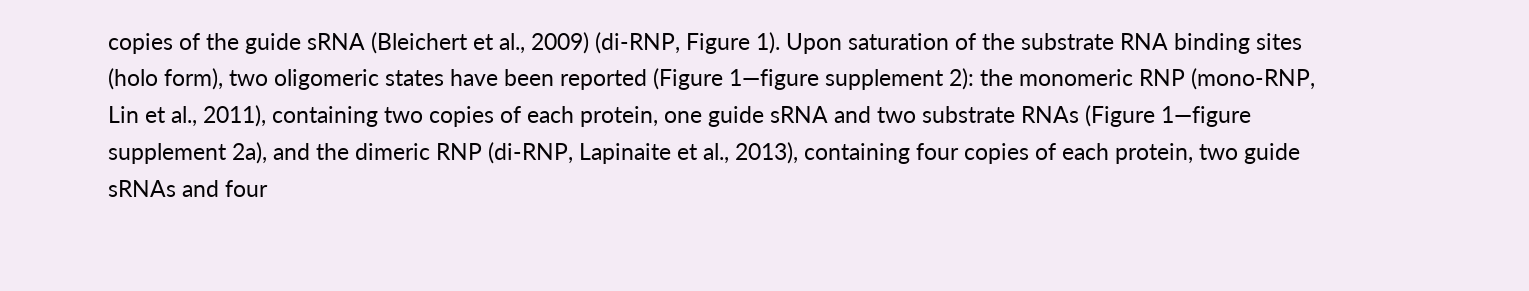copies of the guide sRNA (Bleichert et al., 2009) (di-RNP, Figure 1). Upon saturation of the substrate RNA binding sites (holo form), two oligomeric states have been reported (Figure 1—figure supplement 2): the monomeric RNP (mono-RNP, Lin et al., 2011), containing two copies of each protein, one guide sRNA and two substrate RNAs (Figure 1—figure supplement 2a), and the dimeric RNP (di-RNP, Lapinaite et al., 2013), containing four copies of each protein, two guide sRNAs and four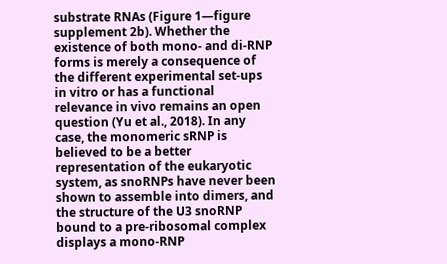substrate RNAs (Figure 1—figure supplement 2b). Whether the existence of both mono- and di-RNP forms is merely a consequence of the different experimental set-ups in vitro or has a functional relevance in vivo remains an open question (Yu et al., 2018). In any case, the monomeric sRNP is believed to be a better representation of the eukaryotic system, as snoRNPs have never been shown to assemble into dimers, and the structure of the U3 snoRNP bound to a pre-ribosomal complex displays a mono-RNP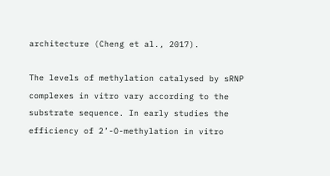architecture (Cheng et al., 2017).

The levels of methylation catalysed by sRNP complexes in vitro vary according to the substrate sequence. In early studies the efficiency of 2’-O-methylation in vitro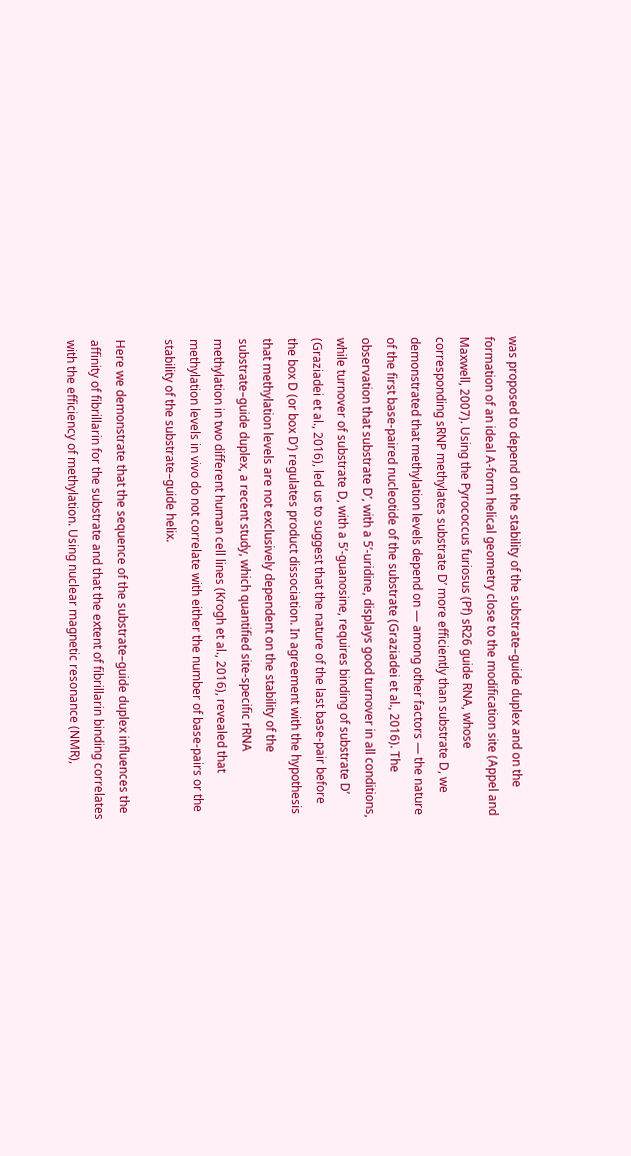was proposed to depend on the stability of the substrate–guide duplex and on the formation of an ideal A-form helical geometry close to the modification site (Appel and Maxwell, 2007). Using the Pyrococcus furiosus (Pf) sR26 guide RNA, whose corresponding sRNP methylates substrate D’ more efficiently than substrate D, we demonstrated that methylation levels depend on — among other factors — the nature of the first base-paired nucleotide of the substrate (Graziadei et al., 2016). The observation that substrate D’, with a 5’-uridine, displays good turnover in all conditions, while turnover of substrate D, with a 5’-guanosine, requires binding of substrate D’ (Graziadei et al., 2016), led us to suggest that the nature of the last base-pair before the box D (or box D’) regulates product dissociation. In agreement with the hypothesis that methylation levels are not exclusively dependent on the stability of the substrate–guide duplex, a recent study, which quantified site-specific rRNA methylation in two different human cell lines (Krogh et al., 2016), revealed that methylation levels in vivo do not correlate with either the number of base-pairs or the stability of the substrate–guide helix.

Here we demonstrate that the sequence of the substrate–guide duplex influences the affinity of fibrillarin for the substrate and that the extent of fibrillarin binding correlates with the efficiency of methylation. Using nuclear magnetic resonance (NMR),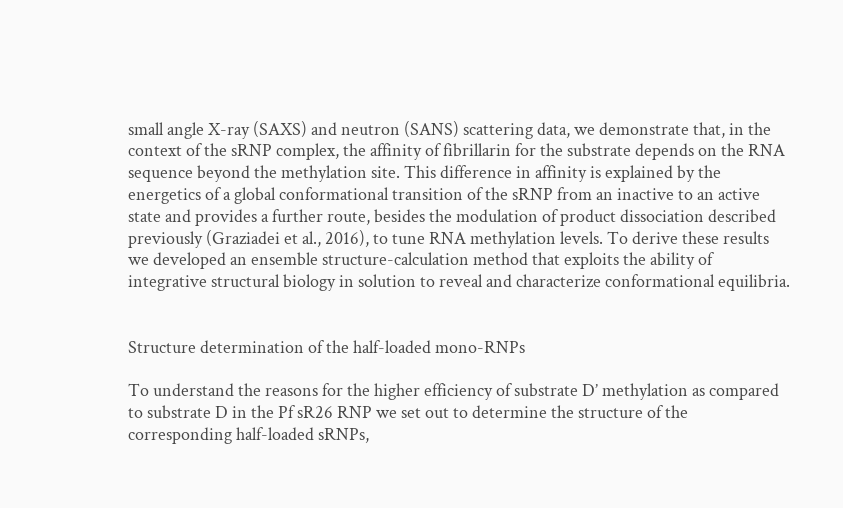small angle X-ray (SAXS) and neutron (SANS) scattering data, we demonstrate that, in the context of the sRNP complex, the affinity of fibrillarin for the substrate depends on the RNA sequence beyond the methylation site. This difference in affinity is explained by the energetics of a global conformational transition of the sRNP from an inactive to an active state and provides a further route, besides the modulation of product dissociation described previously (Graziadei et al., 2016), to tune RNA methylation levels. To derive these results we developed an ensemble structure-calculation method that exploits the ability of integrative structural biology in solution to reveal and characterize conformational equilibria.


Structure determination of the half-loaded mono-RNPs

To understand the reasons for the higher efficiency of substrate D’ methylation as compared to substrate D in the Pf sR26 RNP we set out to determine the structure of the corresponding half-loaded sRNPs,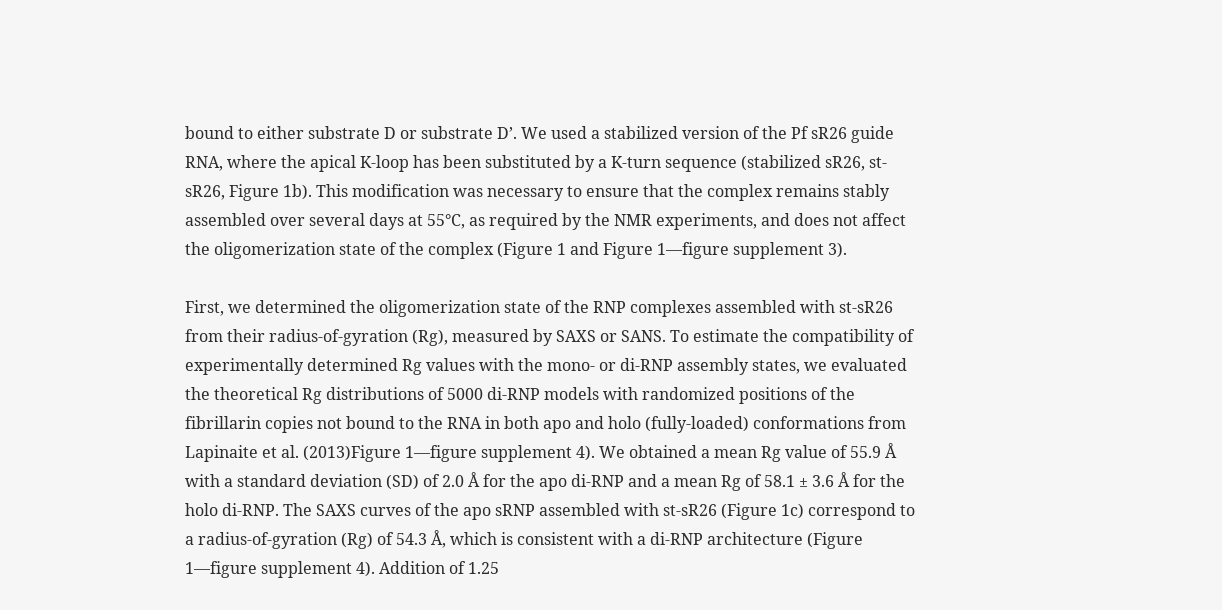bound to either substrate D or substrate D’. We used a stabilized version of the Pf sR26 guide RNA, where the apical K-loop has been substituted by a K-turn sequence (stabilized sR26, st-sR26, Figure 1b). This modification was necessary to ensure that the complex remains stably assembled over several days at 55°C, as required by the NMR experiments, and does not affect the oligomerization state of the complex (Figure 1 and Figure 1—figure supplement 3).

First, we determined the oligomerization state of the RNP complexes assembled with st-sR26 from their radius-of-gyration (Rg), measured by SAXS or SANS. To estimate the compatibility of experimentally determined Rg values with the mono- or di-RNP assembly states, we evaluated the theoretical Rg distributions of 5000 di-RNP models with randomized positions of the fibrillarin copies not bound to the RNA in both apo and holo (fully-loaded) conformations from Lapinaite et al. (2013)Figure 1—figure supplement 4). We obtained a mean Rg value of 55.9 Å with a standard deviation (SD) of 2.0 Å for the apo di-RNP and a mean Rg of 58.1 ± 3.6 Å for the holo di-RNP. The SAXS curves of the apo sRNP assembled with st-sR26 (Figure 1c) correspond to a radius-of-gyration (Rg) of 54.3 Å, which is consistent with a di-RNP architecture (Figure 1—figure supplement 4). Addition of 1.25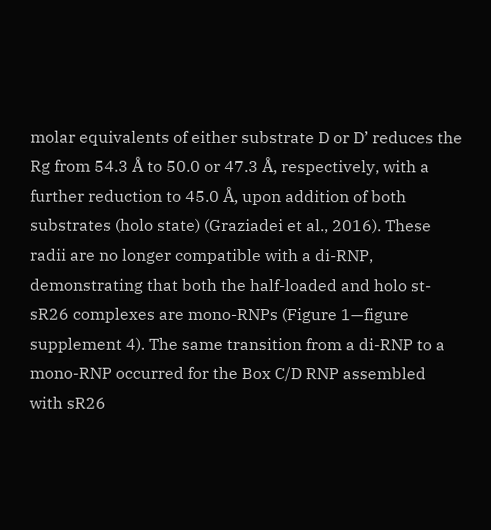molar equivalents of either substrate D or D’ reduces the Rg from 54.3 Å to 50.0 or 47.3 Å, respectively, with a further reduction to 45.0 Å, upon addition of both substrates (holo state) (Graziadei et al., 2016). These radii are no longer compatible with a di-RNP, demonstrating that both the half-loaded and holo st-sR26 complexes are mono-RNPs (Figure 1—figure supplement 4). The same transition from a di-RNP to a mono-RNP occurred for the Box C/D RNP assembled with sR26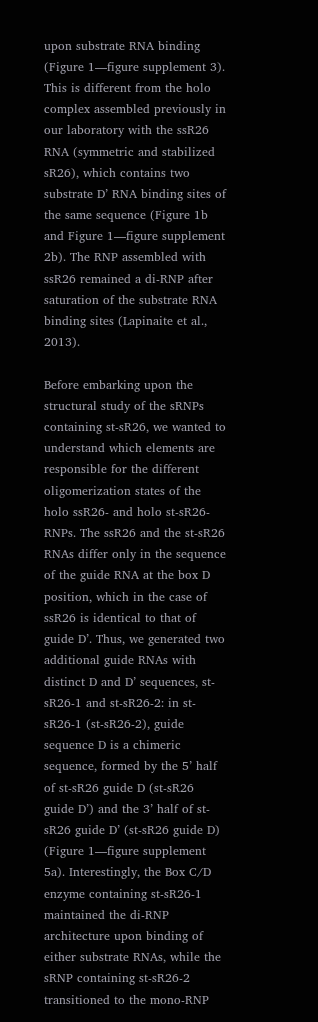upon substrate RNA binding (Figure 1—figure supplement 3). This is different from the holo complex assembled previously in our laboratory with the ssR26 RNA (symmetric and stabilized sR26), which contains two substrate D’ RNA binding sites of the same sequence (Figure 1b and Figure 1—figure supplement 2b). The RNP assembled with ssR26 remained a di-RNP after saturation of the substrate RNA binding sites (Lapinaite et al., 2013).

Before embarking upon the structural study of the sRNPs containing st-sR26, we wanted to understand which elements are responsible for the different oligomerization states of the holo ssR26- and holo st-sR26-RNPs. The ssR26 and the st-sR26 RNAs differ only in the sequence of the guide RNA at the box D position, which in the case of ssR26 is identical to that of guide D’. Thus, we generated two additional guide RNAs with distinct D and D’ sequences, st-sR26-1 and st-sR26-2: in st-sR26-1 (st-sR26-2), guide sequence D is a chimeric sequence, formed by the 5’ half of st-sR26 guide D (st-sR26 guide D’) and the 3’ half of st-sR26 guide D’ (st-sR26 guide D) (Figure 1—figure supplement 5a). Interestingly, the Box C/D enzyme containing st-sR26-1 maintained the di-RNP architecture upon binding of either substrate RNAs, while the sRNP containing st-sR26-2 transitioned to the mono-RNP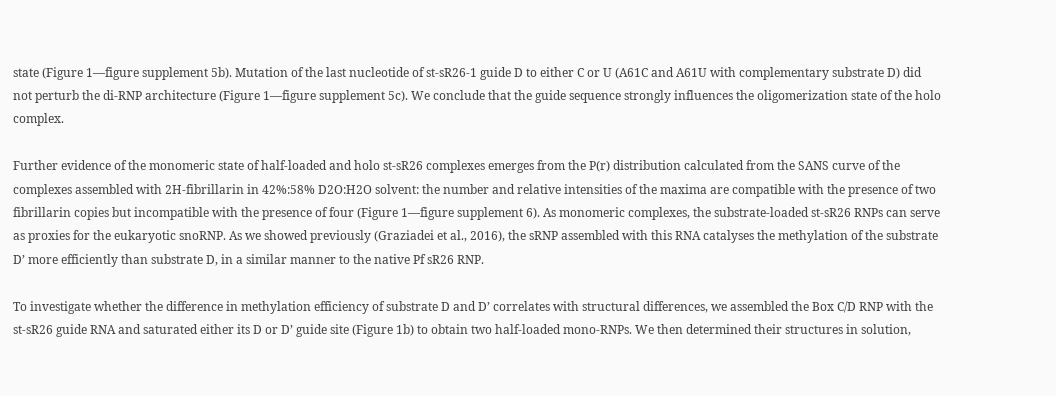state (Figure 1—figure supplement 5b). Mutation of the last nucleotide of st-sR26-1 guide D to either C or U (A61C and A61U with complementary substrate D) did not perturb the di-RNP architecture (Figure 1—figure supplement 5c). We conclude that the guide sequence strongly influences the oligomerization state of the holo complex.

Further evidence of the monomeric state of half-loaded and holo st-sR26 complexes emerges from the P(r) distribution calculated from the SANS curve of the complexes assembled with 2H-fibrillarin in 42%:58% D2O:H2O solvent: the number and relative intensities of the maxima are compatible with the presence of two fibrillarin copies but incompatible with the presence of four (Figure 1—figure supplement 6). As monomeric complexes, the substrate-loaded st-sR26 RNPs can serve as proxies for the eukaryotic snoRNP. As we showed previously (Graziadei et al., 2016), the sRNP assembled with this RNA catalyses the methylation of the substrate D’ more efficiently than substrate D, in a similar manner to the native Pf sR26 RNP.

To investigate whether the difference in methylation efficiency of substrate D and D’ correlates with structural differences, we assembled the Box C/D RNP with the st-sR26 guide RNA and saturated either its D or D’ guide site (Figure 1b) to obtain two half-loaded mono-RNPs. We then determined their structures in solution,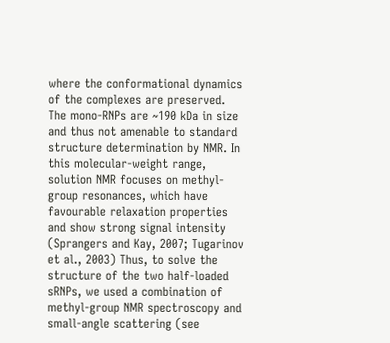where the conformational dynamics of the complexes are preserved. The mono-RNPs are ~190 kDa in size and thus not amenable to standard structure determination by NMR. In this molecular-weight range, solution NMR focuses on methyl-group resonances, which have favourable relaxation properties and show strong signal intensity (Sprangers and Kay, 2007; Tugarinov et al., 2003) Thus, to solve the structure of the two half-loaded sRNPs, we used a combination of methyl-group NMR spectroscopy and small-angle scattering (see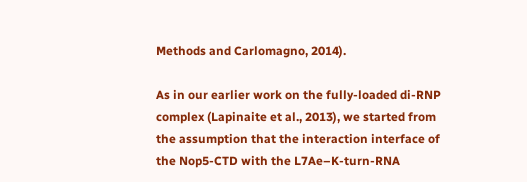Methods and Carlomagno, 2014).

As in our earlier work on the fully-loaded di-RNP complex (Lapinaite et al., 2013), we started from the assumption that the interaction interface of the Nop5-CTD with the L7Ae–K-turn-RNA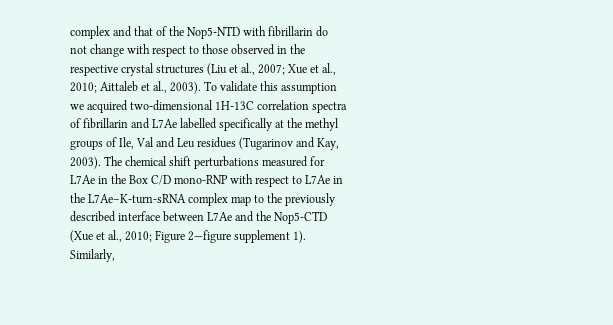complex and that of the Nop5-NTD with fibrillarin do not change with respect to those observed in the respective crystal structures (Liu et al., 2007; Xue et al., 2010; Aittaleb et al., 2003). To validate this assumption we acquired two-dimensional 1H-13C correlation spectra of fibrillarin and L7Ae labelled specifically at the methyl groups of Ile, Val and Leu residues (Tugarinov and Kay, 2003). The chemical shift perturbations measured for L7Ae in the Box C/D mono-RNP with respect to L7Ae in the L7Ae–K-turn-sRNA complex map to the previously described interface between L7Ae and the Nop5-CTD (Xue et al., 2010; Figure 2—figure supplement 1). Similarly,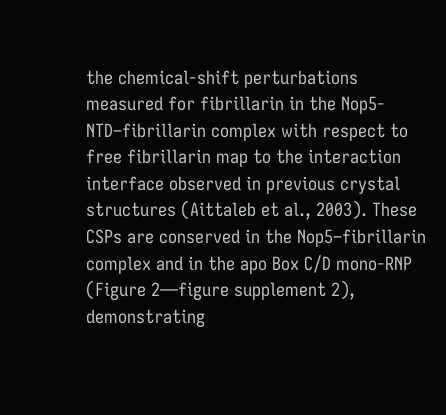the chemical-shift perturbations measured for fibrillarin in the Nop5-NTD–fibrillarin complex with respect to free fibrillarin map to the interaction interface observed in previous crystal structures (Aittaleb et al., 2003). These CSPs are conserved in the Nop5–fibrillarin complex and in the apo Box C/D mono-RNP (Figure 2—figure supplement 2), demonstrating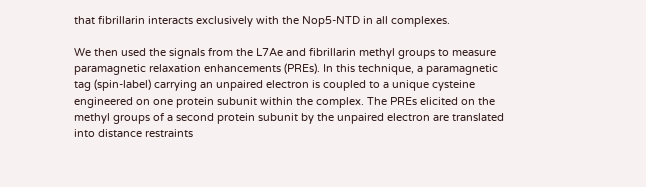that fibrillarin interacts exclusively with the Nop5-NTD in all complexes.

We then used the signals from the L7Ae and fibrillarin methyl groups to measure paramagnetic relaxation enhancements (PREs). In this technique, a paramagnetic tag (spin-label) carrying an unpaired electron is coupled to a unique cysteine engineered on one protein subunit within the complex. The PREs elicited on the methyl groups of a second protein subunit by the unpaired electron are translated into distance restraints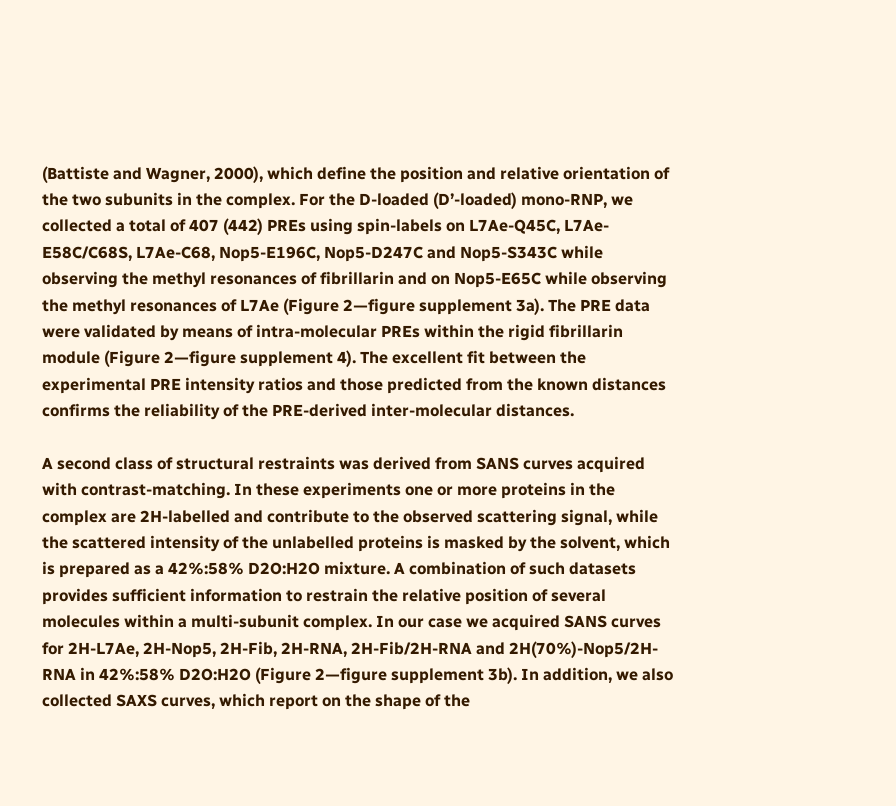(Battiste and Wagner, 2000), which define the position and relative orientation of the two subunits in the complex. For the D-loaded (D’-loaded) mono-RNP, we collected a total of 407 (442) PREs using spin-labels on L7Ae-Q45C, L7Ae-E58C/C68S, L7Ae-C68, Nop5-E196C, Nop5-D247C and Nop5-S343C while observing the methyl resonances of fibrillarin and on Nop5-E65C while observing the methyl resonances of L7Ae (Figure 2—figure supplement 3a). The PRE data were validated by means of intra-molecular PREs within the rigid fibrillarin module (Figure 2—figure supplement 4). The excellent fit between the experimental PRE intensity ratios and those predicted from the known distances confirms the reliability of the PRE-derived inter-molecular distances.

A second class of structural restraints was derived from SANS curves acquired with contrast-matching. In these experiments one or more proteins in the complex are 2H-labelled and contribute to the observed scattering signal, while the scattered intensity of the unlabelled proteins is masked by the solvent, which is prepared as a 42%:58% D2O:H2O mixture. A combination of such datasets provides sufficient information to restrain the relative position of several molecules within a multi-subunit complex. In our case we acquired SANS curves for 2H-L7Ae, 2H-Nop5, 2H-Fib, 2H-RNA, 2H-Fib/2H-RNA and 2H(70%)-Nop5/2H-RNA in 42%:58% D2O:H2O (Figure 2—figure supplement 3b). In addition, we also collected SAXS curves, which report on the shape of the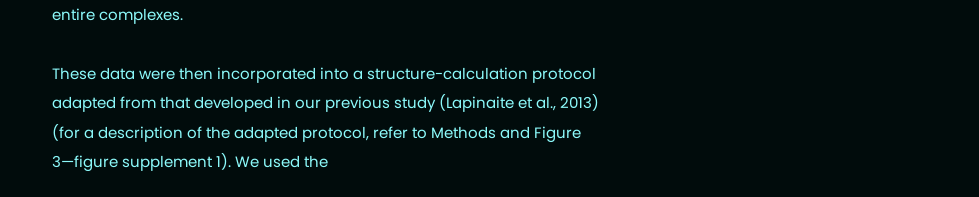entire complexes.

These data were then incorporated into a structure-calculation protocol adapted from that developed in our previous study (Lapinaite et al., 2013) (for a description of the adapted protocol, refer to Methods and Figure 3—figure supplement 1). We used the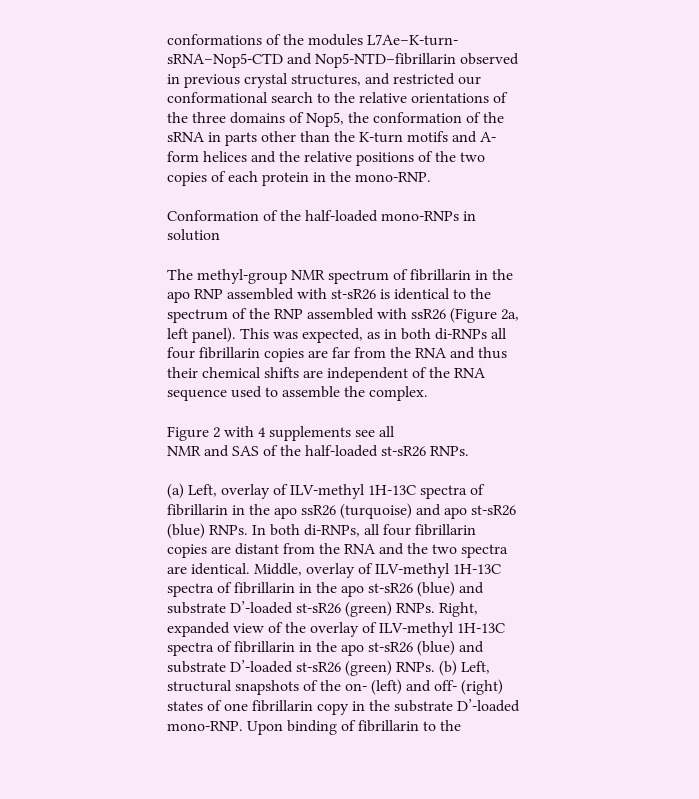conformations of the modules L7Ae–K-turn-sRNA–Nop5-CTD and Nop5-NTD–fibrillarin observed in previous crystal structures, and restricted our conformational search to the relative orientations of the three domains of Nop5, the conformation of the sRNA in parts other than the K-turn motifs and A-form helices and the relative positions of the two copies of each protein in the mono-RNP.

Conformation of the half-loaded mono-RNPs in solution

The methyl-group NMR spectrum of fibrillarin in the apo RNP assembled with st-sR26 is identical to the spectrum of the RNP assembled with ssR26 (Figure 2a, left panel). This was expected, as in both di-RNPs all four fibrillarin copies are far from the RNA and thus their chemical shifts are independent of the RNA sequence used to assemble the complex.

Figure 2 with 4 supplements see all
NMR and SAS of the half-loaded st-sR26 RNPs.

(a) Left, overlay of ILV-methyl 1H-13C spectra of fibrillarin in the apo ssR26 (turquoise) and apo st-sR26 (blue) RNPs. In both di-RNPs, all four fibrillarin copies are distant from the RNA and the two spectra are identical. Middle, overlay of ILV-methyl 1H-13C spectra of fibrillarin in the apo st-sR26 (blue) and substrate D’-loaded st-sR26 (green) RNPs. Right, expanded view of the overlay of ILV-methyl 1H-13C spectra of fibrillarin in the apo st-sR26 (blue) and substrate D’-loaded st-sR26 (green) RNPs. (b) Left, structural snapshots of the on- (left) and off- (right) states of one fibrillarin copy in the substrate D’-loaded mono-RNP. Upon binding of fibrillarin to the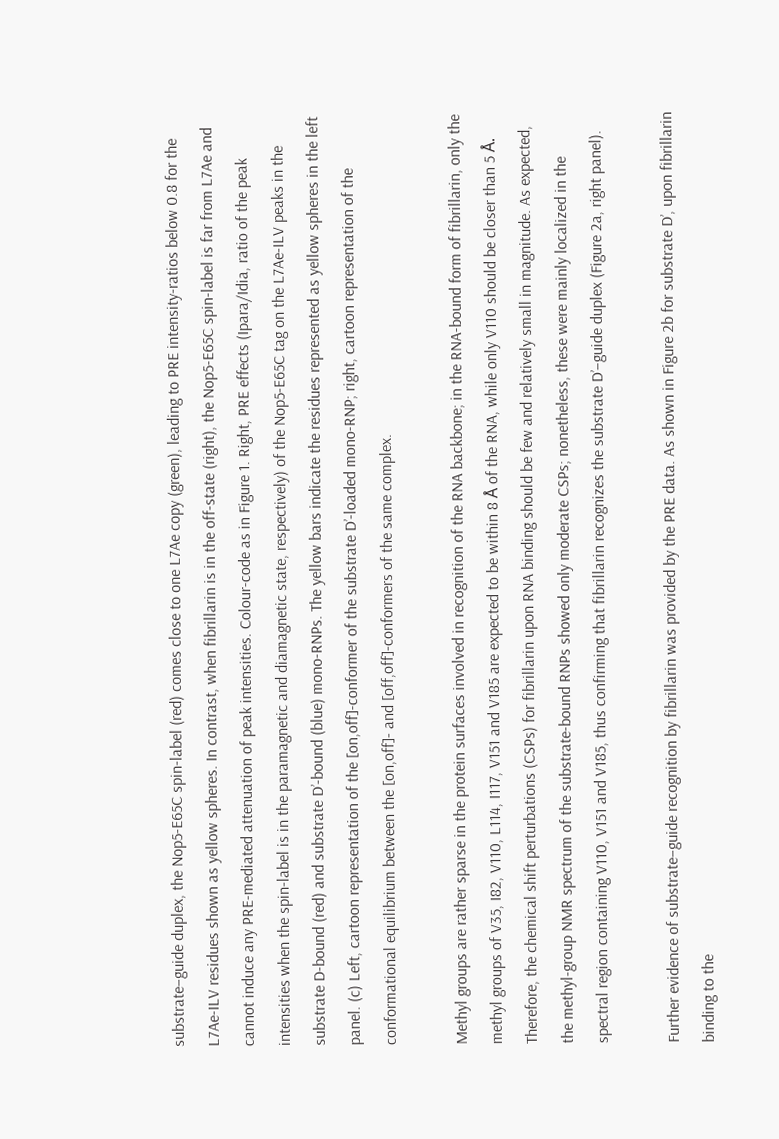substrate–guide duplex, the Nop5-E65C spin-label (red) comes close to one L7Ae copy (green), leading to PRE intensity-ratios below 0.8 for the L7Ae-ILV residues shown as yellow spheres. In contrast, when fibrillarin is in the off-state (right), the Nop5-E65C spin-label is far from L7Ae and cannot induce any PRE-mediated attenuation of peak intensities. Colour-code as in Figure 1. Right, PRE effects (Ipara/Idia, ratio of the peak intensities when the spin-label is in the paramagnetic and diamagnetic state, respectively) of the Nop5-E65C tag on the L7Ae-ILV peaks in the substrate D-bound (red) and substrate D’-bound (blue) mono-RNPs. The yellow bars indicate the residues represented as yellow spheres in the left panel. (c) Left, cartoon representation of the [on,off]-conformer of the substrate D’-loaded mono-RNP; right, cartoon representation of the conformational equilibrium between the [on,off]- and [off,off]-conformers of the same complex.

Methyl groups are rather sparse in the protein surfaces involved in recognition of the RNA backbone; in the RNA-bound form of fibrillarin, only the methyl groups of V35, I82, V110, L114, I117, V151 and V185 are expected to be within 8 Å of the RNA, while only V110 should be closer than 5 Å. Therefore, the chemical shift perturbations (CSPs) for fibrillarin upon RNA binding should be few and relatively small in magnitude. As expected, the methyl-group NMR spectrum of the substrate-bound RNPs showed only moderate CSPs; nonetheless, these were mainly localized in the spectral region containing V110, V151 and V185, thus confirming that fibrillarin recognizes the substrate D’–guide duplex (Figure 2a, right panel).

Further evidence of substrate–guide recognition by fibrillarin was provided by the PRE data. As shown in Figure 2b for substrate D’, upon fibrillarin binding to the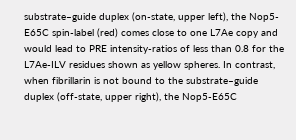substrate–guide duplex (on-state, upper left), the Nop5-E65C spin-label (red) comes close to one L7Ae copy and would lead to PRE intensity-ratios of less than 0.8 for the L7Ae-ILV residues shown as yellow spheres. In contrast, when fibrillarin is not bound to the substrate–guide duplex (off-state, upper right), the Nop5-E65C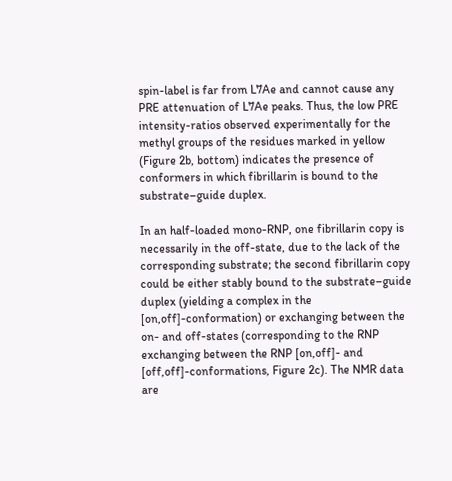spin-label is far from L7Ae and cannot cause any PRE attenuation of L7Ae peaks. Thus, the low PRE intensity-ratios observed experimentally for the methyl groups of the residues marked in yellow (Figure 2b, bottom) indicates the presence of conformers in which fibrillarin is bound to the substrate–guide duplex.

In an half-loaded mono-RNP, one fibrillarin copy is necessarily in the off-state, due to the lack of the corresponding substrate; the second fibrillarin copy could be either stably bound to the substrate–guide duplex (yielding a complex in the [on,off]-conformation) or exchanging between the on- and off-states (corresponding to the RNP exchanging between the RNP [on,off]- and [off,off]-conformations, Figure 2c). The NMR data are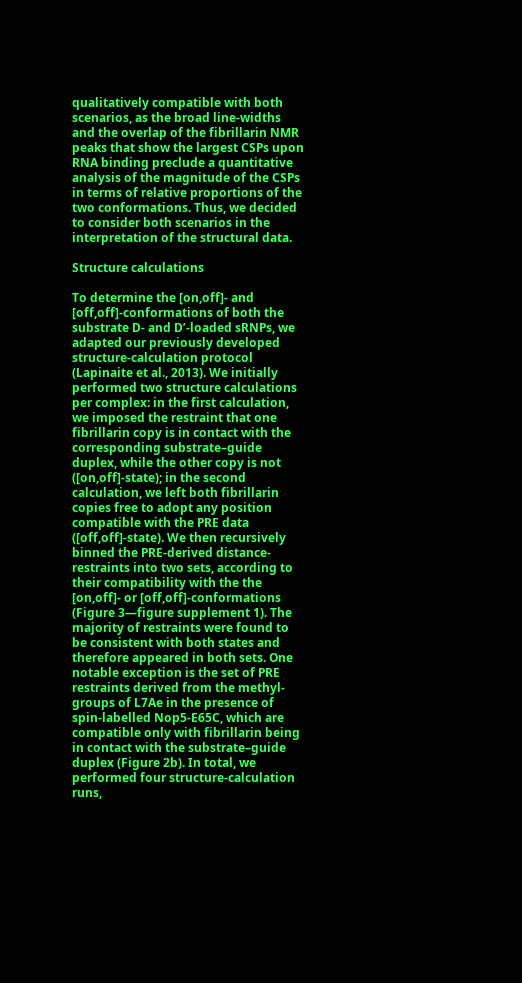qualitatively compatible with both scenarios, as the broad line-widths and the overlap of the fibrillarin NMR peaks that show the largest CSPs upon RNA binding preclude a quantitative analysis of the magnitude of the CSPs in terms of relative proportions of the two conformations. Thus, we decided to consider both scenarios in the interpretation of the structural data.

Structure calculations

To determine the [on,off]- and [off,off]-conformations of both the substrate D- and D’-loaded sRNPs, we adapted our previously developed structure-calculation protocol (Lapinaite et al., 2013). We initially performed two structure calculations per complex: in the first calculation, we imposed the restraint that one fibrillarin copy is in contact with the corresponding substrate–guide duplex, while the other copy is not ([on,off]-state); in the second calculation, we left both fibrillarin copies free to adopt any position compatible with the PRE data ([off,off]-state). We then recursively binned the PRE-derived distance-restraints into two sets, according to their compatibility with the the [on,off]- or [off,off]-conformations (Figure 3—figure supplement 1). The majority of restraints were found to be consistent with both states and therefore appeared in both sets. One notable exception is the set of PRE restraints derived from the methyl-groups of L7Ae in the presence of spin-labelled Nop5-E65C, which are compatible only with fibrillarin being in contact with the substrate–guide duplex (Figure 2b). In total, we performed four structure-calculation runs,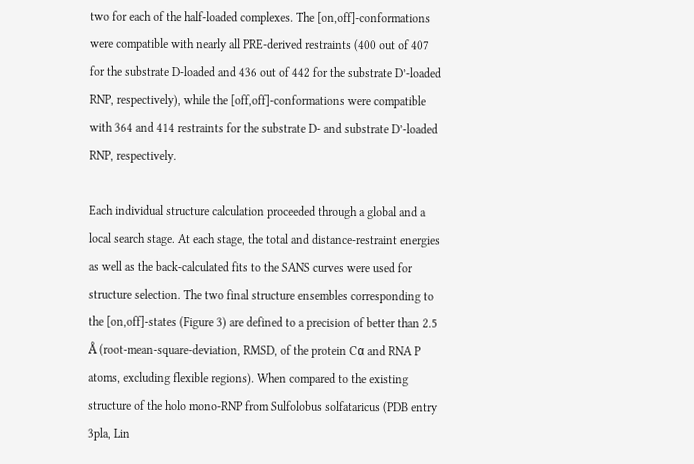two for each of the half-loaded complexes. The [on,off]-conformations were compatible with nearly all PRE-derived restraints (400 out of 407 for the substrate D-loaded and 436 out of 442 for the substrate D’-loaded RNP, respectively), while the [off,off]-conformations were compatible with 364 and 414 restraints for the substrate D- and substrate D’-loaded RNP, respectively.

Each individual structure calculation proceeded through a global and a local search stage. At each stage, the total and distance-restraint energies as well as the back-calculated fits to the SANS curves were used for structure selection. The two final structure ensembles corresponding to the [on,off]-states (Figure 3) are defined to a precision of better than 2.5 Å (root-mean-square-deviation, RMSD, of the protein Cα and RNA P atoms, excluding flexible regions). When compared to the existing structure of the holo mono-RNP from Sulfolobus solfataricus (PDB entry 3pla, Lin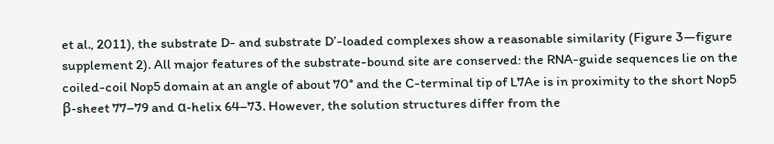et al., 2011), the substrate D- and substrate D’-loaded complexes show a reasonable similarity (Figure 3—figure supplement 2). All major features of the substrate-bound site are conserved: the RNA-guide sequences lie on the coiled-coil Nop5 domain at an angle of about 70° and the C-terminal tip of L7Ae is in proximity to the short Nop5 β-sheet 77–79 and α-helix 64–73. However, the solution structures differ from the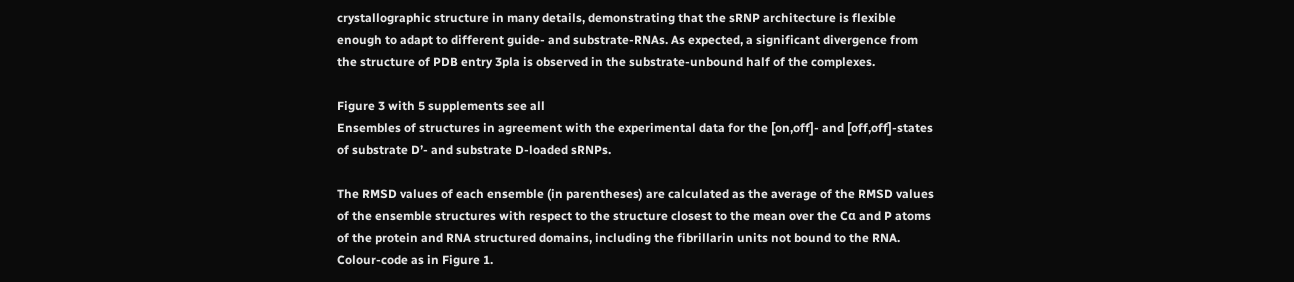crystallographic structure in many details, demonstrating that the sRNP architecture is flexible enough to adapt to different guide- and substrate-RNAs. As expected, a significant divergence from the structure of PDB entry 3pla is observed in the substrate-unbound half of the complexes.

Figure 3 with 5 supplements see all
Ensembles of structures in agreement with the experimental data for the [on,off]- and [off,off]-states of substrate D’- and substrate D-loaded sRNPs.

The RMSD values of each ensemble (in parentheses) are calculated as the average of the RMSD values of the ensemble structures with respect to the structure closest to the mean over the Cα and P atoms of the protein and RNA structured domains, including the fibrillarin units not bound to the RNA. Colour-code as in Figure 1.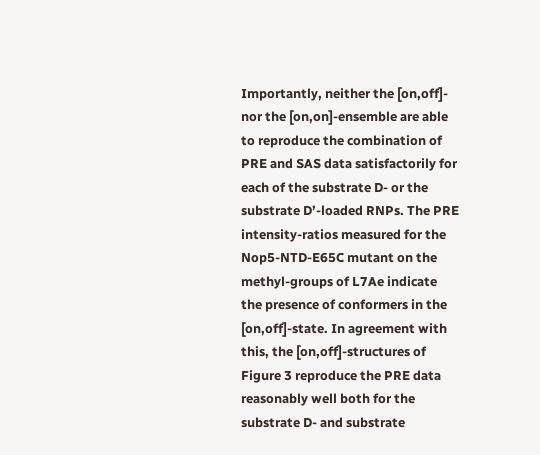Importantly, neither the [on,off]- nor the [on,on]-ensemble are able to reproduce the combination of PRE and SAS data satisfactorily for each of the substrate D- or the substrate D’-loaded RNPs. The PRE intensity-ratios measured for the Nop5-NTD-E65C mutant on the methyl-groups of L7Ae indicate the presence of conformers in the [on,off]-state. In agreement with this, the [on,off]-structures of Figure 3 reproduce the PRE data reasonably well both for the substrate D- and substrate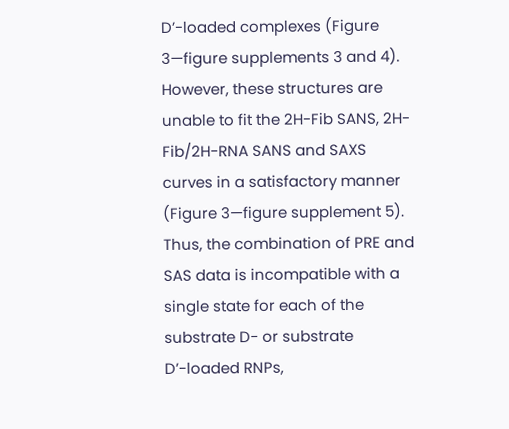D’-loaded complexes (Figure 3—figure supplements 3 and 4). However, these structures are unable to fit the 2H-Fib SANS, 2H-Fib/2H-RNA SANS and SAXS curves in a satisfactory manner (Figure 3—figure supplement 5). Thus, the combination of PRE and SAS data is incompatible with a single state for each of the substrate D- or substrate D’-loaded RNPs,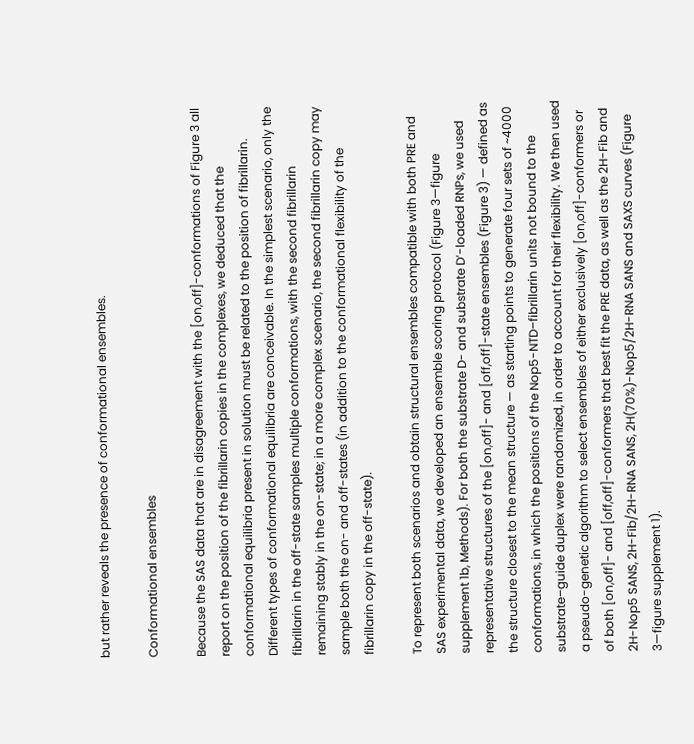but rather reveals the presence of conformational ensembles.

Conformational ensembles

Because the SAS data that are in disagreement with the [on,off]-conformations of Figure 3 all report on the position of the fibrillarin copies in the complexes, we deduced that the conformational equilibria present in solution must be related to the position of fibrillarin. Different types of conformational equilibria are conceivable. In the simplest scenario, only the fibrillarin in the off-state samples multiple conformations, with the second fibrillarin remaining stably in the on-state; in a more complex scenario, the second fibrillarin copy may sample both the on- and off-states (in addition to the conformational flexibility of the fibrillarin copy in the off-state).

To represent both scenarios and obtain structural ensembles compatible with both PRE and SAS experimental data, we developed an ensemble scoring protocol (Figure 3—figure supplement 1b, Methods). For both the substrate D- and substrate D’-loaded RNPs, we used representative structures of the [on,off]- and [off,off]-state ensembles (Figure 3) — defined as the structure closest to the mean structure — as starting points to generate four sets of ~4000 conformations, in which the positions of the Nop5-NTD–fibrillarin units not bound to the substrate–guide duplex were randomized, in order to account for their flexibility. We then used a pseudo-genetic algorithm to select ensembles of either exclusively [on,off]-conformers or of both [on,off]- and [off,off]-conformers that best fit the PRE data, as well as the 2H-Fib and 2H-Nop5 SANS, 2H-Fib/2H-RNA SANS, 2H(70%)-Nop5/2H-RNA SANS and SAXS curves (Figure 3—figure supplement 1).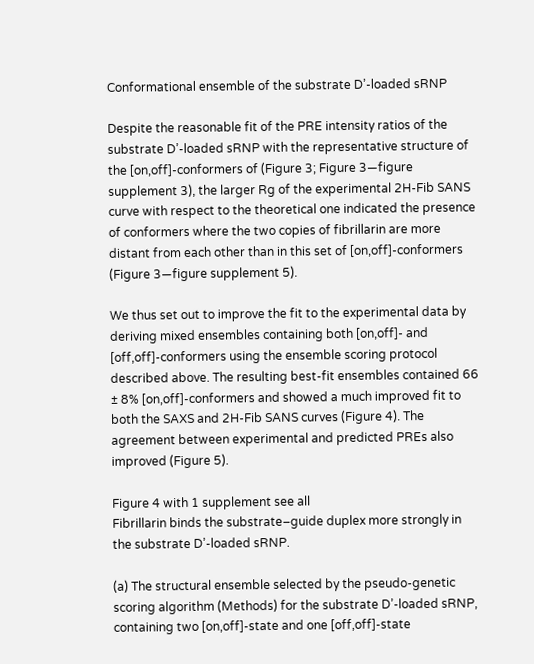Conformational ensemble of the substrate D’-loaded sRNP

Despite the reasonable fit of the PRE intensity ratios of the substrate D’-loaded sRNP with the representative structure of the [on,off]-conformers of (Figure 3; Figure 3—figure supplement 3), the larger Rg of the experimental 2H-Fib SANS curve with respect to the theoretical one indicated the presence of conformers where the two copies of fibrillarin are more distant from each other than in this set of [on,off]-conformers (Figure 3—figure supplement 5).

We thus set out to improve the fit to the experimental data by deriving mixed ensembles containing both [on,off]- and [off,off]-conformers using the ensemble scoring protocol described above. The resulting best-fit ensembles contained 66 ± 8% [on,off]-conformers and showed a much improved fit to both the SAXS and 2H-Fib SANS curves (Figure 4). The agreement between experimental and predicted PREs also improved (Figure 5).

Figure 4 with 1 supplement see all
Fibrillarin binds the substrate–guide duplex more strongly in the substrate D’-loaded sRNP.

(a) The structural ensemble selected by the pseudo-genetic scoring algorithm (Methods) for the substrate D’-loaded sRNP, containing two [on,off]-state and one [off,off]-state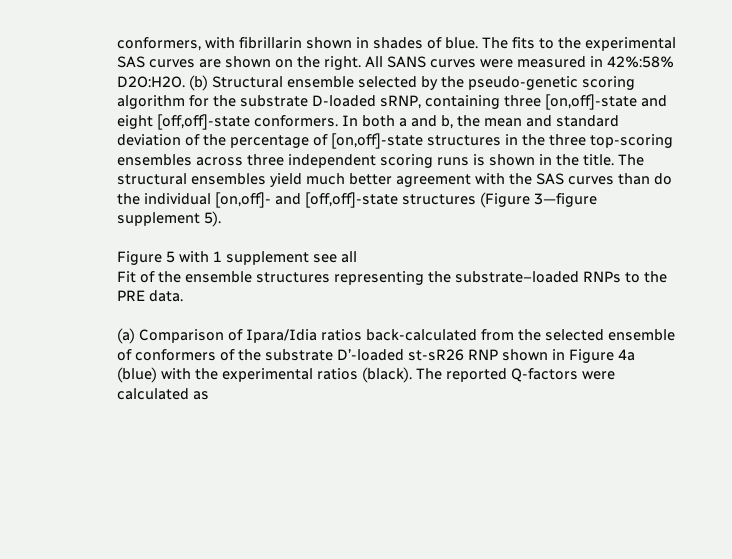conformers, with fibrillarin shown in shades of blue. The fits to the experimental SAS curves are shown on the right. All SANS curves were measured in 42%:58% D2O:H2O. (b) Structural ensemble selected by the pseudo-genetic scoring algorithm for the substrate D-loaded sRNP, containing three [on,off]-state and eight [off,off]-state conformers. In both a and b, the mean and standard deviation of the percentage of [on,off]-state structures in the three top-scoring ensembles across three independent scoring runs is shown in the title. The structural ensembles yield much better agreement with the SAS curves than do the individual [on,off]- and [off,off]-state structures (Figure 3—figure supplement 5).

Figure 5 with 1 supplement see all
Fit of the ensemble structures representing the substrate–loaded RNPs to the PRE data.

(a) Comparison of Ipara/Idia ratios back-calculated from the selected ensemble of conformers of the substrate D’-loaded st-sR26 RNP shown in Figure 4a (blue) with the experimental ratios (black). The reported Q-factors were calculated as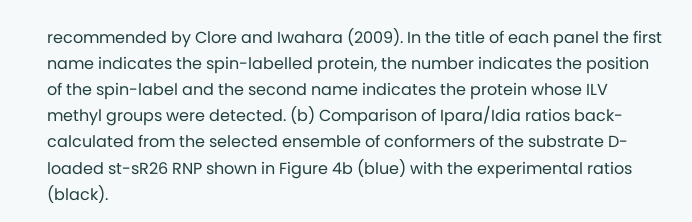recommended by Clore and Iwahara (2009). In the title of each panel the first name indicates the spin-labelled protein, the number indicates the position of the spin-label and the second name indicates the protein whose ILV methyl groups were detected. (b) Comparison of Ipara/Idia ratios back-calculated from the selected ensemble of conformers of the substrate D-loaded st-sR26 RNP shown in Figure 4b (blue) with the experimental ratios (black).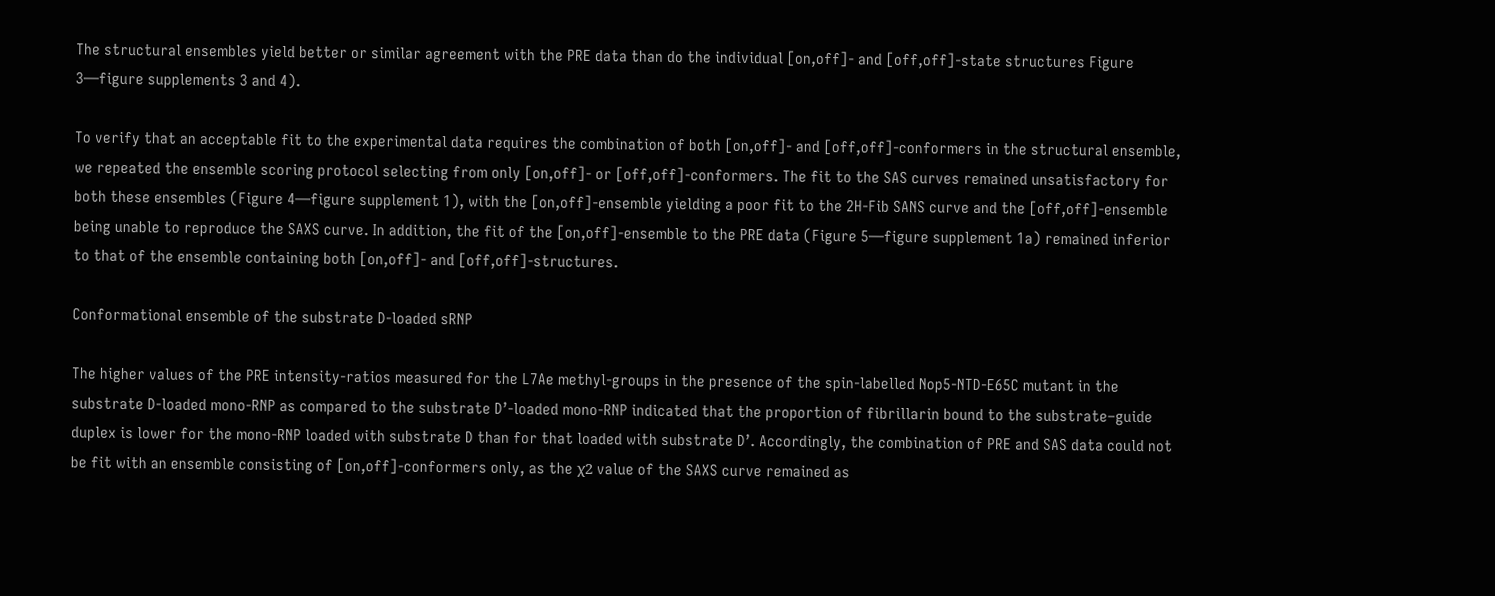The structural ensembles yield better or similar agreement with the PRE data than do the individual [on,off]- and [off,off]-state structures Figure 3—figure supplements 3 and 4).

To verify that an acceptable fit to the experimental data requires the combination of both [on,off]- and [off,off]-conformers in the structural ensemble, we repeated the ensemble scoring protocol selecting from only [on,off]- or [off,off]-conformers. The fit to the SAS curves remained unsatisfactory for both these ensembles (Figure 4—figure supplement 1), with the [on,off]-ensemble yielding a poor fit to the 2H-Fib SANS curve and the [off,off]-ensemble being unable to reproduce the SAXS curve. In addition, the fit of the [on,off]-ensemble to the PRE data (Figure 5—figure supplement 1a) remained inferior to that of the ensemble containing both [on,off]- and [off,off]-structures.

Conformational ensemble of the substrate D-loaded sRNP

The higher values of the PRE intensity-ratios measured for the L7Ae methyl-groups in the presence of the spin-labelled Nop5-NTD-E65C mutant in the substrate D-loaded mono-RNP as compared to the substrate D’-loaded mono-RNP indicated that the proportion of fibrillarin bound to the substrate–guide duplex is lower for the mono-RNP loaded with substrate D than for that loaded with substrate D’. Accordingly, the combination of PRE and SAS data could not be fit with an ensemble consisting of [on,off]-conformers only, as the χ2 value of the SAXS curve remained as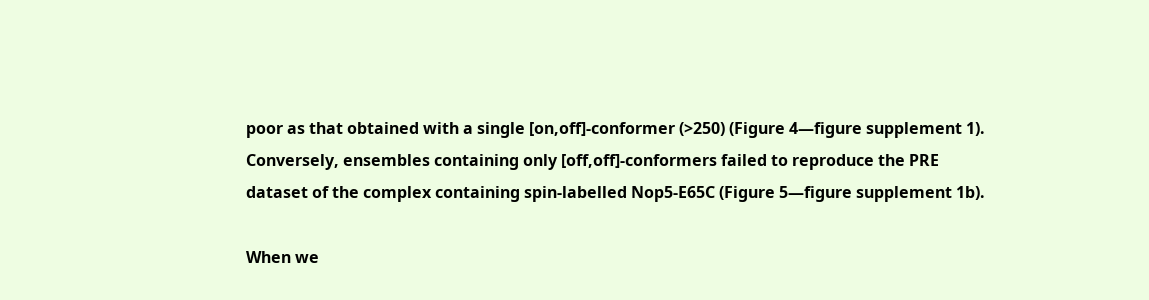poor as that obtained with a single [on,off]-conformer (>250) (Figure 4—figure supplement 1). Conversely, ensembles containing only [off,off]-conformers failed to reproduce the PRE dataset of the complex containing spin-labelled Nop5-E65C (Figure 5—figure supplement 1b).

When we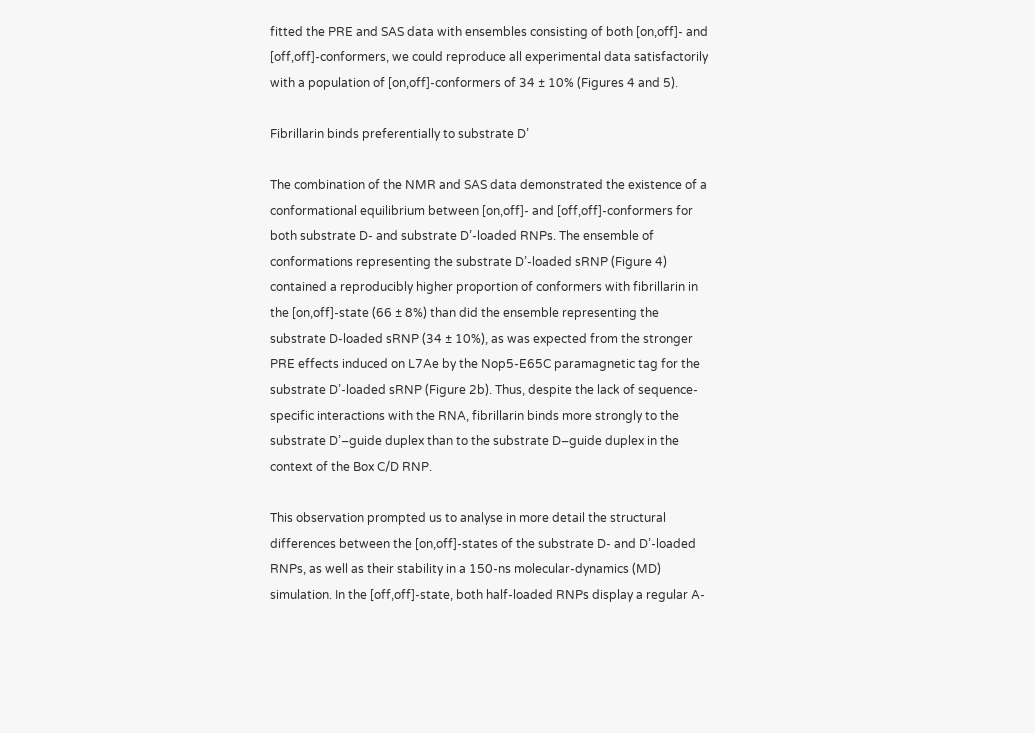fitted the PRE and SAS data with ensembles consisting of both [on,off]- and [off,off]-conformers, we could reproduce all experimental data satisfactorily with a population of [on,off]-conformers of 34 ± 10% (Figures 4 and 5).

Fibrillarin binds preferentially to substrate D’

The combination of the NMR and SAS data demonstrated the existence of a conformational equilibrium between [on,off]- and [off,off]-conformers for both substrate D- and substrate D’-loaded RNPs. The ensemble of conformations representing the substrate D’-loaded sRNP (Figure 4) contained a reproducibly higher proportion of conformers with fibrillarin in the [on,off]-state (66 ± 8%) than did the ensemble representing the substrate D-loaded sRNP (34 ± 10%), as was expected from the stronger PRE effects induced on L7Ae by the Nop5-E65C paramagnetic tag for the substrate D’-loaded sRNP (Figure 2b). Thus, despite the lack of sequence-specific interactions with the RNA, fibrillarin binds more strongly to the substrate D’–guide duplex than to the substrate D–guide duplex in the context of the Box C/D RNP.

This observation prompted us to analyse in more detail the structural differences between the [on,off]-states of the substrate D- and D’-loaded RNPs, as well as their stability in a 150-ns molecular-dynamics (MD) simulation. In the [off,off]-state, both half-loaded RNPs display a regular A-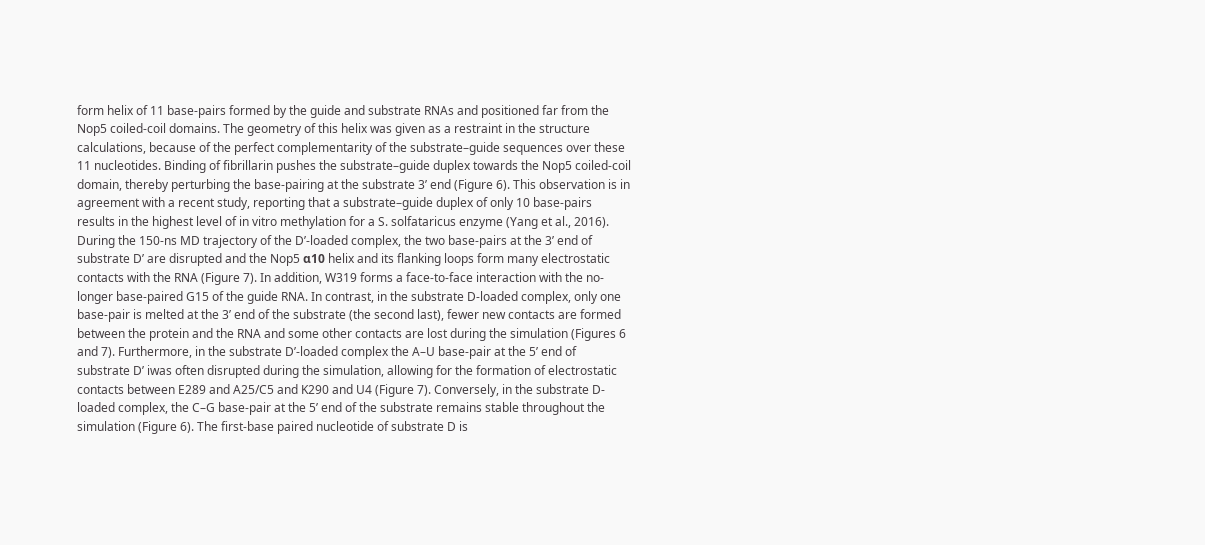form helix of 11 base-pairs formed by the guide and substrate RNAs and positioned far from the Nop5 coiled-coil domains. The geometry of this helix was given as a restraint in the structure calculations, because of the perfect complementarity of the substrate–guide sequences over these 11 nucleotides. Binding of fibrillarin pushes the substrate–guide duplex towards the Nop5 coiled-coil domain, thereby perturbing the base-pairing at the substrate 3’ end (Figure 6). This observation is in agreement with a recent study, reporting that a substrate–guide duplex of only 10 base-pairs results in the highest level of in vitro methylation for a S. solfataricus enzyme (Yang et al., 2016). During the 150-ns MD trajectory of the D’-loaded complex, the two base-pairs at the 3’ end of substrate D’ are disrupted and the Nop5 α10 helix and its flanking loops form many electrostatic contacts with the RNA (Figure 7). In addition, W319 forms a face-to-face interaction with the no-longer base-paired G15 of the guide RNA. In contrast, in the substrate D-loaded complex, only one base-pair is melted at the 3’ end of the substrate (the second last), fewer new contacts are formed between the protein and the RNA and some other contacts are lost during the simulation (Figures 6 and 7). Furthermore, in the substrate D’-loaded complex the A–U base-pair at the 5’ end of substrate D’ iwas often disrupted during the simulation, allowing for the formation of electrostatic contacts between E289 and A25/C5 and K290 and U4 (Figure 7). Conversely, in the substrate D-loaded complex, the C–G base-pair at the 5’ end of the substrate remains stable throughout the simulation (Figure 6). The first-base paired nucleotide of substrate D is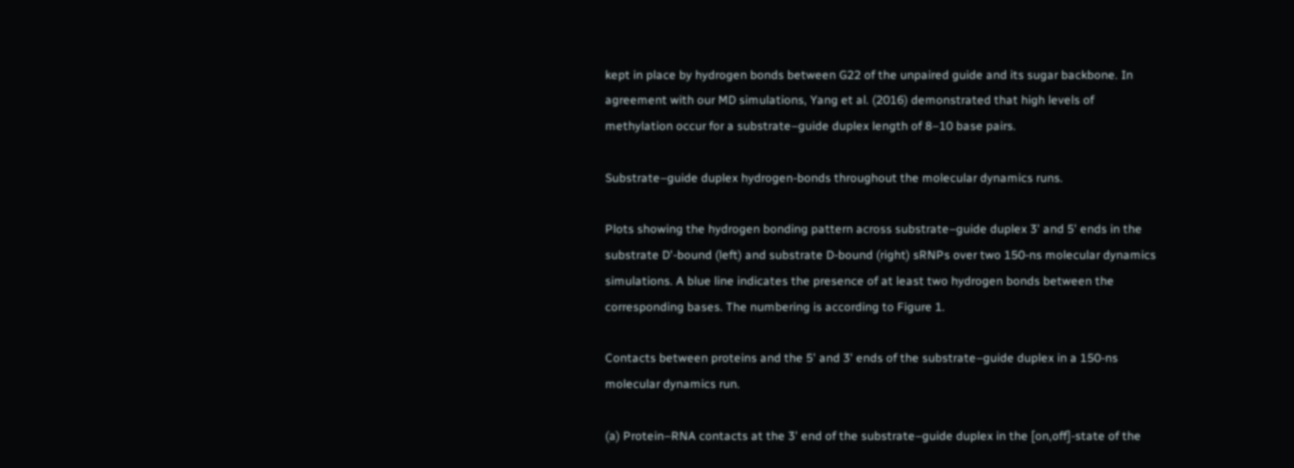kept in place by hydrogen bonds between G22 of the unpaired guide and its sugar backbone. In agreement with our MD simulations, Yang et al. (2016) demonstrated that high levels of methylation occur for a substrate–guide duplex length of 8–10 base pairs.

Substrate–guide duplex hydrogen-bonds throughout the molecular dynamics runs.

Plots showing the hydrogen bonding pattern across substrate–guide duplex 3' and 5' ends in the substrate D'-bound (left) and substrate D-bound (right) sRNPs over two 150-ns molecular dynamics simulations. A blue line indicates the presence of at least two hydrogen bonds between the corresponding bases. The numbering is according to Figure 1.

Contacts between proteins and the 5' and 3' ends of the substrate–guide duplex in a 150-ns molecular dynamics run.

(a) Protein–RNA contacts at the 3' end of the substrate–guide duplex in the [on,off]-state of the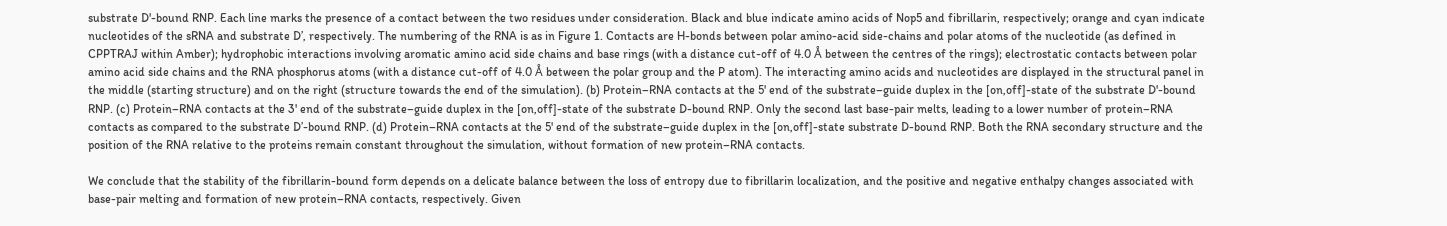substrate D'-bound RNP. Each line marks the presence of a contact between the two residues under consideration. Black and blue indicate amino acids of Nop5 and fibrillarin, respectively; orange and cyan indicate nucleotides of the sRNA and substrate D’, respectively. The numbering of the RNA is as in Figure 1. Contacts are H-bonds between polar amino-acid side-chains and polar atoms of the nucleotide (as defined in CPPTRAJ within Amber); hydrophobic interactions involving aromatic amino acid side chains and base rings (with a distance cut-off of 4.0 Å between the centres of the rings); electrostatic contacts between polar amino acid side chains and the RNA phosphorus atoms (with a distance cut-off of 4.0 Å between the polar group and the P atom). The interacting amino acids and nucleotides are displayed in the structural panel in the middle (starting structure) and on the right (structure towards the end of the simulation). (b) Protein–RNA contacts at the 5' end of the substrate–guide duplex in the [on,off]-state of the substrate D'-bound RNP. (c) Protein–RNA contacts at the 3' end of the substrate–guide duplex in the [on,off]-state of the substrate D-bound RNP. Only the second last base-pair melts, leading to a lower number of protein–RNA contacts as compared to the substrate D’-bound RNP. (d) Protein–RNA contacts at the 5' end of the substrate–guide duplex in the [on,off]-state substrate D-bound RNP. Both the RNA secondary structure and the position of the RNA relative to the proteins remain constant throughout the simulation, without formation of new protein–RNA contacts.

We conclude that the stability of the fibrillarin-bound form depends on a delicate balance between the loss of entropy due to fibrillarin localization, and the positive and negative enthalpy changes associated with base-pair melting and formation of new protein–RNA contacts, respectively. Given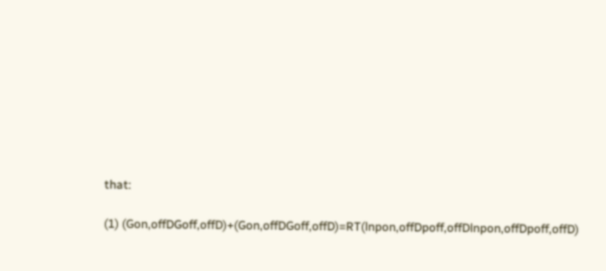that:

(1) (Gon,offDGoff,offD)+(Gon,offDGoff,offD)=RT(lnpon,offDpoff,offDlnpon,offDpoff,offD)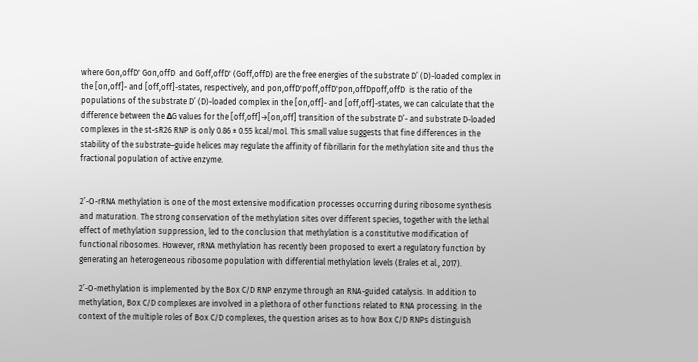where Gon,offD' Gon,offD  and Goff,offD' (Goff,offD) are the free energies of the substrate D’ (D)-loaded complex in the [on,off]- and [off,off]-states, respectively, and pon,offD'poff,offD'pon,offDpoff,offD  is the ratio of the populations of the substrate D’ (D)-loaded complex in the [on,off]- and [off,off]-states, we can calculate that the difference between the ΔG values for the [off,off]→[on,off] transition of the substrate D’- and substrate D-loaded complexes in the st-sR26 RNP is only 0.86 ± 0.55 kcal/mol. This small value suggests that fine differences in the stability of the substrate–guide helices may regulate the affinity of fibrillarin for the methylation site and thus the fractional population of active enzyme.


2’-O-rRNA methylation is one of the most extensive modification processes occurring during ribosome synthesis and maturation. The strong conservation of the methylation sites over different species, together with the lethal effect of methylation suppression, led to the conclusion that methylation is a constitutive modification of functional ribosomes. However, rRNA methylation has recently been proposed to exert a regulatory function by generating an heterogeneous ribosome population with differential methylation levels (Erales et al., 2017).

2’-O-methylation is implemented by the Box C/D RNP enzyme through an RNA-guided catalysis. In addition to methylation, Box C/D complexes are involved in a plethora of other functions related to RNA processing. In the context of the multiple roles of Box C/D complexes, the question arises as to how Box C/D RNPs distinguish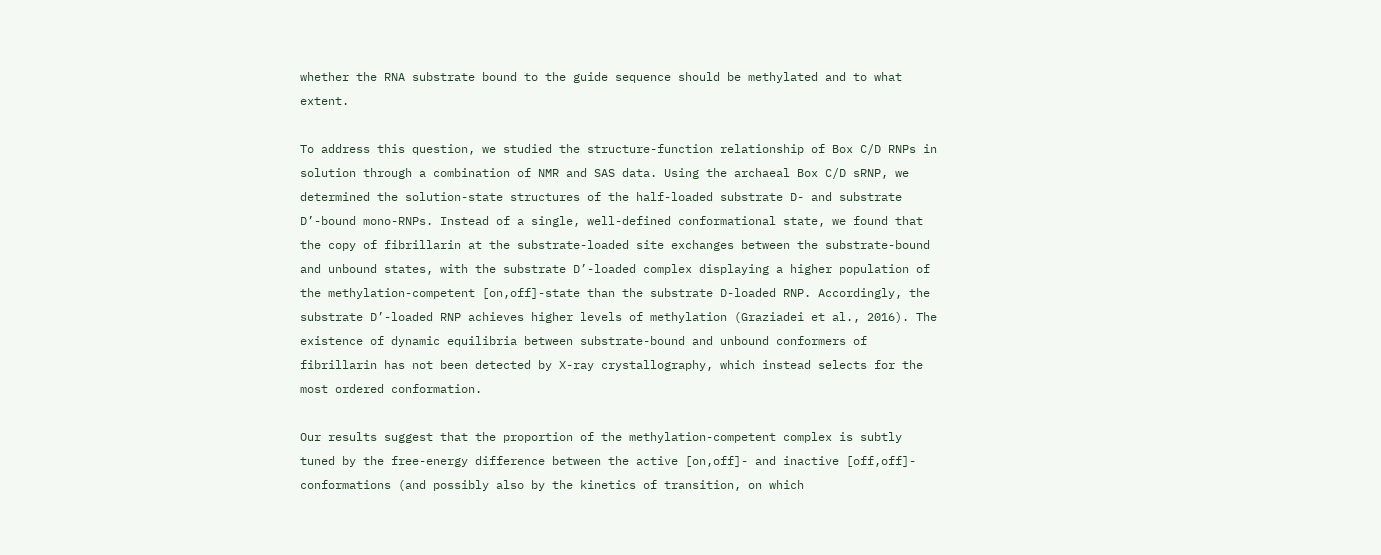whether the RNA substrate bound to the guide sequence should be methylated and to what extent.

To address this question, we studied the structure-function relationship of Box C/D RNPs in solution through a combination of NMR and SAS data. Using the archaeal Box C/D sRNP, we determined the solution-state structures of the half-loaded substrate D- and substrate D’-bound mono-RNPs. Instead of a single, well-defined conformational state, we found that the copy of fibrillarin at the substrate-loaded site exchanges between the substrate-bound and unbound states, with the substrate D’-loaded complex displaying a higher population of the methylation-competent [on,off]-state than the substrate D-loaded RNP. Accordingly, the substrate D’-loaded RNP achieves higher levels of methylation (Graziadei et al., 2016). The existence of dynamic equilibria between substrate-bound and unbound conformers of fibrillarin has not been detected by X-ray crystallography, which instead selects for the most ordered conformation.

Our results suggest that the proportion of the methylation-competent complex is subtly tuned by the free-energy difference between the active [on,off]- and inactive [off,off]- conformations (and possibly also by the kinetics of transition, on which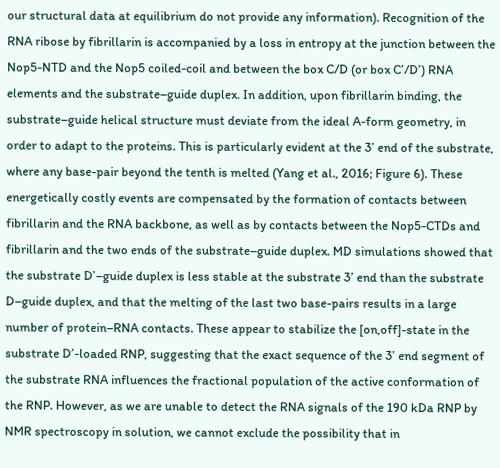our structural data at equilibrium do not provide any information). Recognition of the RNA ribose by fibrillarin is accompanied by a loss in entropy at the junction between the Nop5-NTD and the Nop5 coiled-coil and between the box C/D (or box C’/D’) RNA elements and the substrate–guide duplex. In addition, upon fibrillarin binding, the substrate–guide helical structure must deviate from the ideal A-form geometry, in order to adapt to the proteins. This is particularly evident at the 3’ end of the substrate, where any base-pair beyond the tenth is melted (Yang et al., 2016; Figure 6). These energetically costly events are compensated by the formation of contacts between fibrillarin and the RNA backbone, as well as by contacts between the Nop5-CTDs and fibrillarin and the two ends of the substrate–guide duplex. MD simulations showed that the substrate D’–guide duplex is less stable at the substrate 3’ end than the substrate D–guide duplex, and that the melting of the last two base-pairs results in a large number of protein–RNA contacts. These appear to stabilize the [on,off]-state in the substrate D’-loaded RNP, suggesting that the exact sequence of the 3’ end segment of the substrate RNA influences the fractional population of the active conformation of the RNP. However, as we are unable to detect the RNA signals of the 190 kDa RNP by NMR spectroscopy in solution, we cannot exclude the possibility that in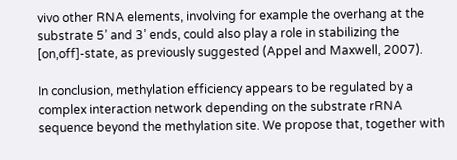vivo other RNA elements, involving for example the overhang at the substrate 5’ and 3’ ends, could also play a role in stabilizing the [on,off]-state, as previously suggested (Appel and Maxwell, 2007).

In conclusion, methylation efficiency appears to be regulated by a complex interaction network depending on the substrate rRNA sequence beyond the methylation site. We propose that, together with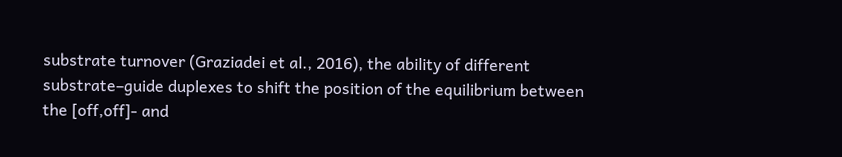substrate turnover (Graziadei et al., 2016), the ability of different substrate–guide duplexes to shift the position of the equilibrium between the [off,off]- and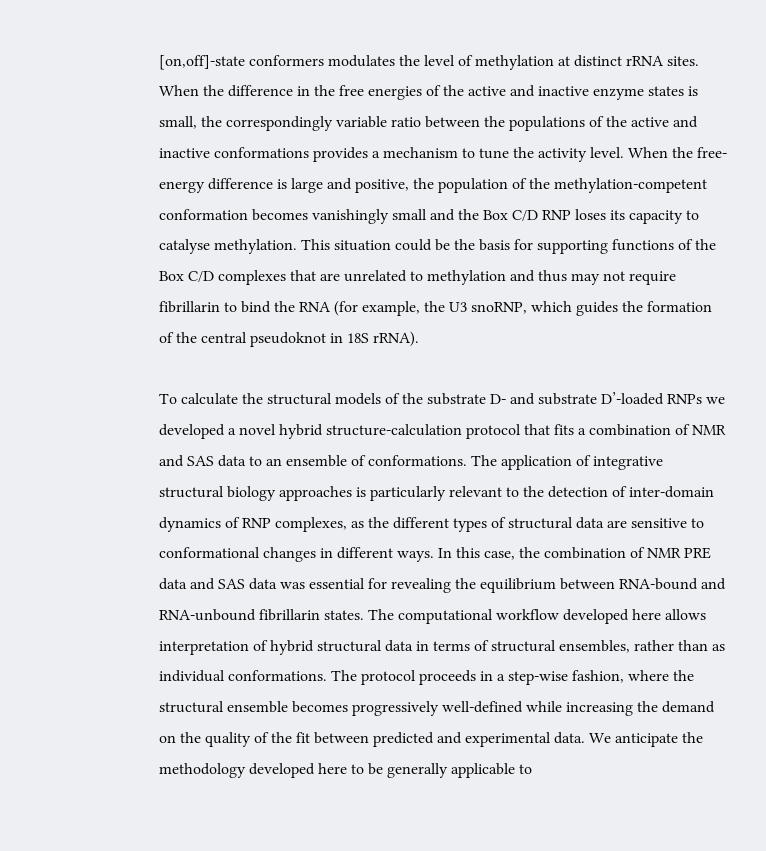[on,off]-state conformers modulates the level of methylation at distinct rRNA sites. When the difference in the free energies of the active and inactive enzyme states is small, the correspondingly variable ratio between the populations of the active and inactive conformations provides a mechanism to tune the activity level. When the free-energy difference is large and positive, the population of the methylation-competent conformation becomes vanishingly small and the Box C/D RNP loses its capacity to catalyse methylation. This situation could be the basis for supporting functions of the Box C/D complexes that are unrelated to methylation and thus may not require fibrillarin to bind the RNA (for example, the U3 snoRNP, which guides the formation of the central pseudoknot in 18S rRNA).

To calculate the structural models of the substrate D- and substrate D’-loaded RNPs we developed a novel hybrid structure-calculation protocol that fits a combination of NMR and SAS data to an ensemble of conformations. The application of integrative structural biology approaches is particularly relevant to the detection of inter-domain dynamics of RNP complexes, as the different types of structural data are sensitive to conformational changes in different ways. In this case, the combination of NMR PRE data and SAS data was essential for revealing the equilibrium between RNA-bound and RNA-unbound fibrillarin states. The computational workflow developed here allows interpretation of hybrid structural data in terms of structural ensembles, rather than as individual conformations. The protocol proceeds in a step-wise fashion, where the structural ensemble becomes progressively well-defined while increasing the demand on the quality of the fit between predicted and experimental data. We anticipate the methodology developed here to be generally applicable to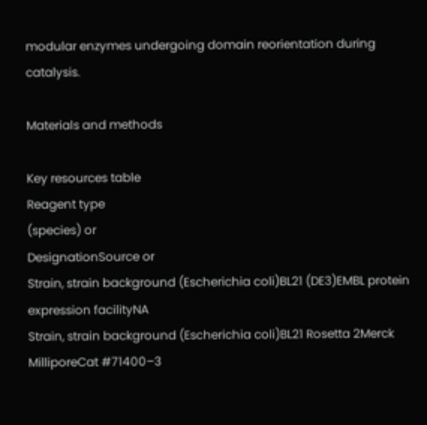modular enzymes undergoing domain reorientation during catalysis.

Materials and methods

Key resources table
Reagent type
(species) or
DesignationSource or
Strain, strain background (Escherichia coli)BL21 (DE3)EMBL protein expression facilityNA
Strain, strain background (Escherichia coli)BL21 Rosetta 2Merck MilliporeCat #71400–3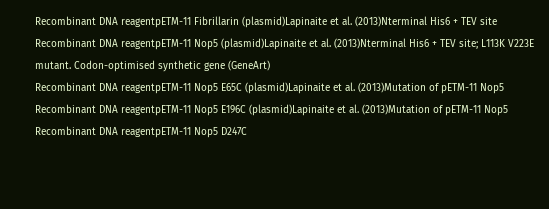Recombinant DNA reagentpETM-11 Fibrillarin (plasmid)Lapinaite et al. (2013)Nterminal His6 + TEV site
Recombinant DNA reagentpETM-11 Nop5 (plasmid)Lapinaite et al. (2013)Nterminal His6 + TEV site; L113K V223E mutant. Codon-optimised synthetic gene (GeneArt)
Recombinant DNA reagentpETM-11 Nop5 E65C (plasmid)Lapinaite et al. (2013)Mutation of pETM-11 Nop5
Recombinant DNA reagentpETM-11 Nop5 E196C (plasmid)Lapinaite et al. (2013)Mutation of pETM-11 Nop5
Recombinant DNA reagentpETM-11 Nop5 D247C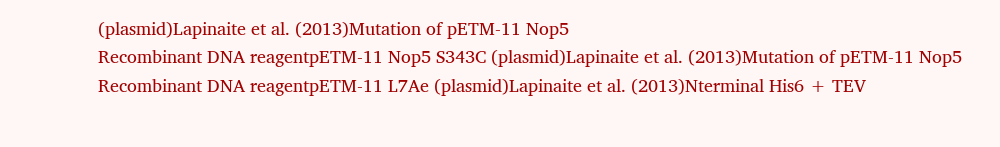(plasmid)Lapinaite et al. (2013)Mutation of pETM-11 Nop5
Recombinant DNA reagentpETM-11 Nop5 S343C (plasmid)Lapinaite et al. (2013)Mutation of pETM-11 Nop5
Recombinant DNA reagentpETM-11 L7Ae (plasmid)Lapinaite et al. (2013)Nterminal His6 + TEV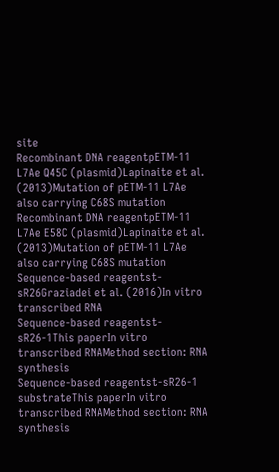site
Recombinant DNA reagentpETM-11 L7Ae Q45C (plasmid)Lapinaite et al. (2013)Mutation of pETM-11 L7Ae also carrying C68S mutation
Recombinant DNA reagentpETM-11 L7Ae E58C (plasmid)Lapinaite et al. (2013)Mutation of pETM-11 L7Ae also carrying C68S mutation
Sequence-based reagentst-sR26Graziadei et al. (2016)In vitro transcribed RNA
Sequence-based reagentst-sR26-1This paperIn vitro transcribed RNAMethod section: RNA synthesis
Sequence-based reagentst-sR26-1 substrateThis paperIn vitro transcribed RNAMethod section: RNA synthesis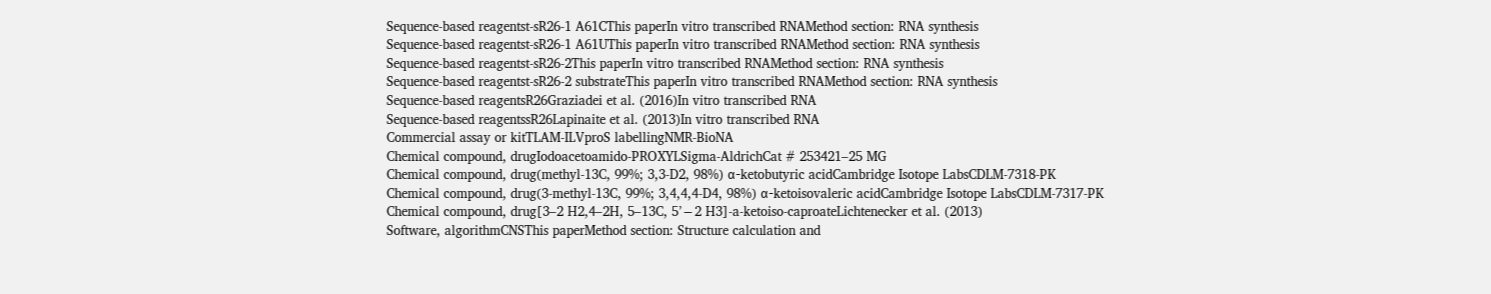Sequence-based reagentst-sR26-1 A61CThis paperIn vitro transcribed RNAMethod section: RNA synthesis
Sequence-based reagentst-sR26-1 A61UThis paperIn vitro transcribed RNAMethod section: RNA synthesis
Sequence-based reagentst-sR26-2This paperIn vitro transcribed RNAMethod section: RNA synthesis
Sequence-based reagentst-sR26-2 substrateThis paperIn vitro transcribed RNAMethod section: RNA synthesis
Sequence-based reagentsR26Graziadei et al. (2016)In vitro transcribed RNA
Sequence-based reagentssR26Lapinaite et al. (2013)In vitro transcribed RNA
Commercial assay or kitTLAM-ILVproS labellingNMR-BioNA
Chemical compound, drugIodoacetoamido-PROXYLSigma-AldrichCat # 253421–25 MG
Chemical compound, drug(methyl-13C, 99%; 3,3-D2, 98%) α-ketobutyric acidCambridge Isotope LabsCDLM-7318-PK
Chemical compound, drug(3-methyl-13C, 99%; 3,4,4,4-D4, 98%) α-ketoisovaleric acidCambridge Isotope LabsCDLM-7317-PK
Chemical compound, drug[3–2 H2,4–2H, 5–13C, 5’−2 H3]-a-ketoiso-caproateLichtenecker et al. (2013)
Software, algorithmCNSThis paperMethod section: Structure calculation and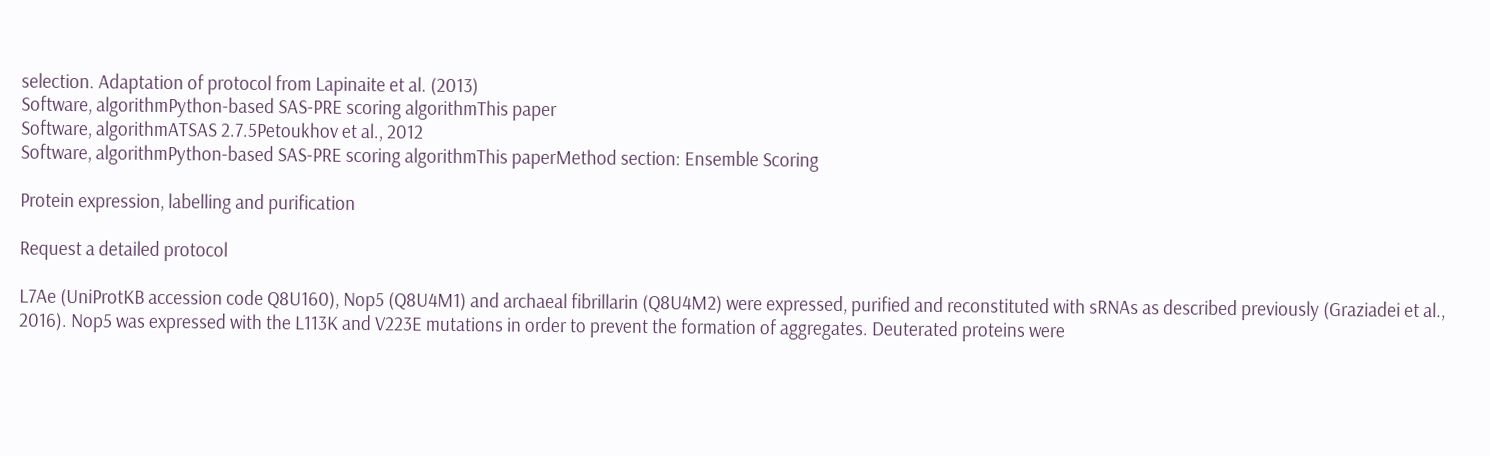selection. Adaptation of protocol from Lapinaite et al. (2013)
Software, algorithmPython-based SAS-PRE scoring algorithmThis paper
Software, algorithmATSAS 2.7.5Petoukhov et al., 2012
Software, algorithmPython-based SAS-PRE scoring algorithmThis paperMethod section: Ensemble Scoring

Protein expression, labelling and purification

Request a detailed protocol

L7Ae (UniProtKB accession code Q8U160), Nop5 (Q8U4M1) and archaeal fibrillarin (Q8U4M2) were expressed, purified and reconstituted with sRNAs as described previously (Graziadei et al., 2016). Nop5 was expressed with the L113K and V223E mutations in order to prevent the formation of aggregates. Deuterated proteins were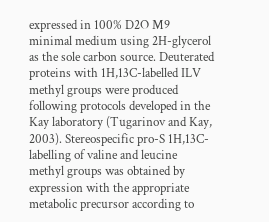expressed in 100% D2O M9 minimal medium using 2H-glycerol as the sole carbon source. Deuterated proteins with 1H,13C-labelled ILV methyl groups were produced following protocols developed in the Kay laboratory (Tugarinov and Kay, 2003). Stereospecific pro-S 1H,13C-labelling of valine and leucine methyl groups was obtained by expression with the appropriate metabolic precursor according to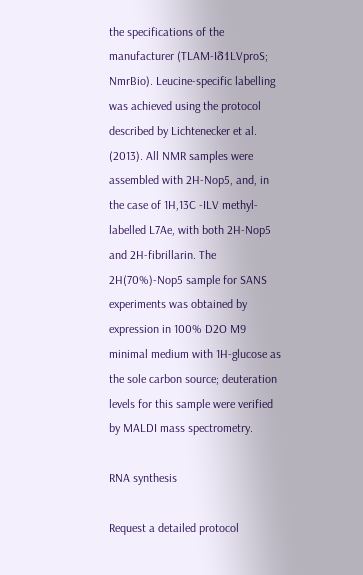the specifications of the manufacturer (TLAM-Iδ1LVproS; NmrBio). Leucine-specific labelling was achieved using the protocol described by Lichtenecker et al. (2013). All NMR samples were assembled with 2H-Nop5, and, in the case of 1H,13C -ILV methyl-labelled L7Ae, with both 2H-Nop5 and 2H-fibrillarin. The 2H(70%)-Nop5 sample for SANS experiments was obtained by expression in 100% D2O M9 minimal medium with 1H-glucose as the sole carbon source; deuteration levels for this sample were verified by MALDI mass spectrometry.

RNA synthesis

Request a detailed protocol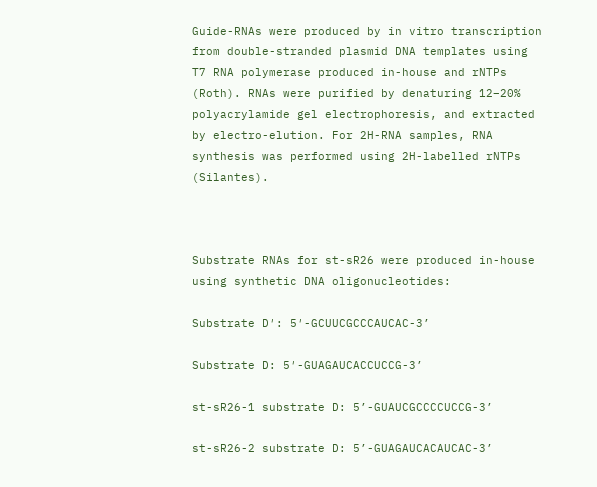Guide-RNAs were produced by in vitro transcription from double-stranded plasmid DNA templates using T7 RNA polymerase produced in-house and rNTPs (Roth). RNAs were purified by denaturing 12–20% polyacrylamide gel electrophoresis, and extracted by electro-elution. For 2H-RNA samples, RNA synthesis was performed using 2H-labelled rNTPs (Silantes).



Substrate RNAs for st-sR26 were produced in-house using synthetic DNA oligonucleotides:

Substrate D′: 5′-GCUUCGCCCAUCAC-3’

Substrate D: 5′-GUAGAUCACCUCCG-3’

st-sR26-1 substrate D: 5’-GUAUCGCCCCUCCG-3’

st-sR26-2 substrate D: 5’-GUAGAUCACAUCAC-3’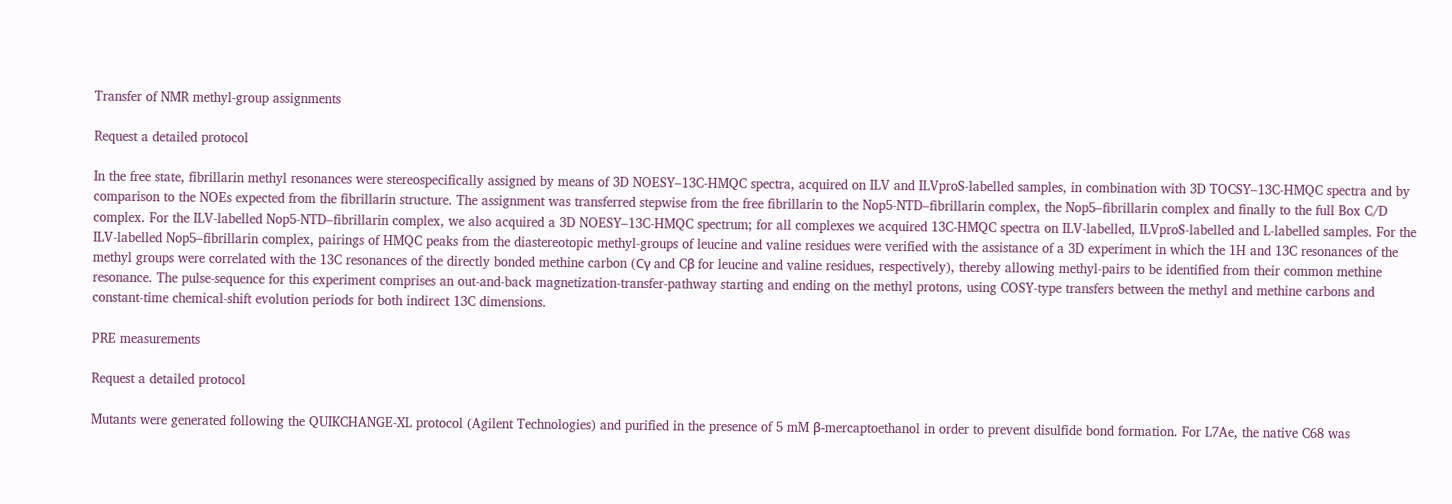Transfer of NMR methyl-group assignments

Request a detailed protocol

In the free state, fibrillarin methyl resonances were stereospecifically assigned by means of 3D NOESY–13C-HMQC spectra, acquired on ILV and ILVproS-labelled samples, in combination with 3D TOCSY–13C-HMQC spectra and by comparison to the NOEs expected from the fibrillarin structure. The assignment was transferred stepwise from the free fibrillarin to the Nop5-NTD–fibrillarin complex, the Nop5–fibrillarin complex and finally to the full Box C/D complex. For the ILV-labelled Nop5-NTD–fibrillarin complex, we also acquired a 3D NOESY–13C-HMQC spectrum; for all complexes we acquired 13C-HMQC spectra on ILV-labelled, ILVproS-labelled and L-labelled samples. For the ILV-labelled Nop5–fibrillarin complex, pairings of HMQC peaks from the diastereotopic methyl-groups of leucine and valine residues were verified with the assistance of a 3D experiment in which the 1H and 13C resonances of the methyl groups were correlated with the 13C resonances of the directly bonded methine carbon (Cγ and Cβ for leucine and valine residues, respectively), thereby allowing methyl-pairs to be identified from their common methine resonance. The pulse-sequence for this experiment comprises an out-and-back magnetization-transfer-pathway starting and ending on the methyl protons, using COSY-type transfers between the methyl and methine carbons and constant-time chemical-shift evolution periods for both indirect 13C dimensions.

PRE measurements

Request a detailed protocol

Mutants were generated following the QUIKCHANGE-XL protocol (Agilent Technologies) and purified in the presence of 5 mM β-mercaptoethanol in order to prevent disulfide bond formation. For L7Ae, the native C68 was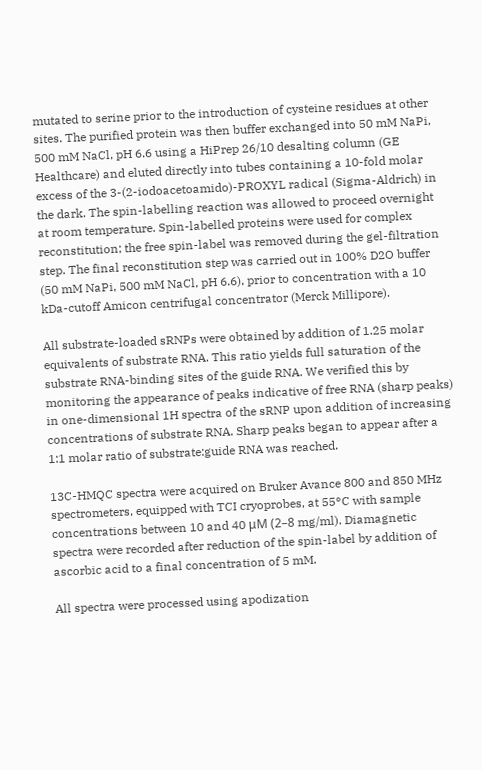mutated to serine prior to the introduction of cysteine residues at other sites. The purified protein was then buffer exchanged into 50 mM NaPi, 500 mM NaCl, pH 6.6 using a HiPrep 26/10 desalting column (GE Healthcare) and eluted directly into tubes containing a 10-fold molar excess of the 3-(2-iodoacetoamido)-PROXYL radical (Sigma-Aldrich) in the dark. The spin-labelling reaction was allowed to proceed overnight at room temperature. Spin-labelled proteins were used for complex reconstitution; the free spin-label was removed during the gel-filtration step. The final reconstitution step was carried out in 100% D2O buffer (50 mM NaPi, 500 mM NaCl, pH 6.6), prior to concentration with a 10 kDa-cutoff Amicon centrifugal concentrator (Merck Millipore).

All substrate-loaded sRNPs were obtained by addition of 1.25 molar equivalents of substrate RNA. This ratio yields full saturation of the substrate RNA-binding sites of the guide RNA. We verified this by monitoring the appearance of peaks indicative of free RNA (sharp peaks) in one-dimensional 1H spectra of the sRNP upon addition of increasing concentrations of substrate RNA. Sharp peaks began to appear after a 1:1 molar ratio of substrate:guide RNA was reached.

13C-HMQC spectra were acquired on Bruker Avance 800 and 850 MHz spectrometers, equipped with TCI cryoprobes, at 55°C with sample concentrations between 10 and 40 μM (2–8 mg/ml). Diamagnetic spectra were recorded after reduction of the spin-label by addition of ascorbic acid to a final concentration of 5 mM.

All spectra were processed using apodization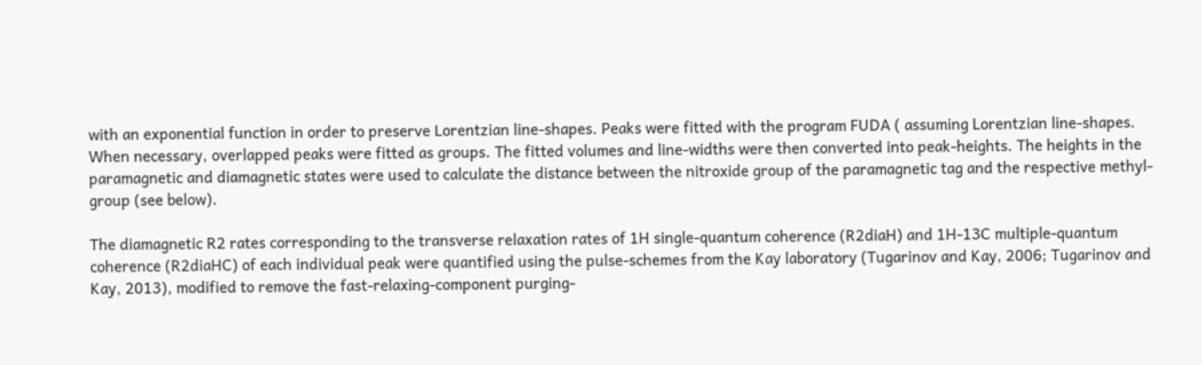with an exponential function in order to preserve Lorentzian line-shapes. Peaks were fitted with the program FUDA ( assuming Lorentzian line-shapes. When necessary, overlapped peaks were fitted as groups. The fitted volumes and line-widths were then converted into peak-heights. The heights in the paramagnetic and diamagnetic states were used to calculate the distance between the nitroxide group of the paramagnetic tag and the respective methyl-group (see below).

The diamagnetic R2 rates corresponding to the transverse relaxation rates of 1H single-quantum coherence (R2diaH) and 1H-13C multiple-quantum coherence (R2diaHC) of each individual peak were quantified using the pulse-schemes from the Kay laboratory (Tugarinov and Kay, 2006; Tugarinov and Kay, 2013), modified to remove the fast-relaxing-component purging-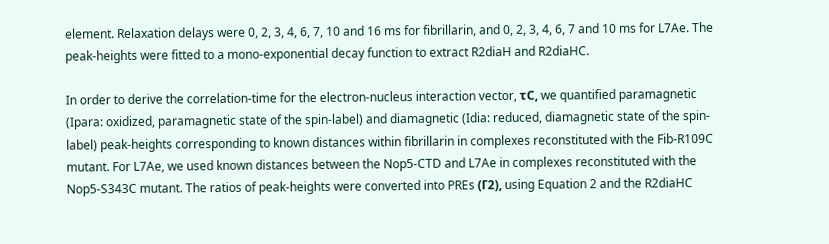element. Relaxation delays were 0, 2, 3, 4, 6, 7, 10 and 16 ms for fibrillarin, and 0, 2, 3, 4, 6, 7 and 10 ms for L7Ae. The peak-heights were fitted to a mono-exponential decay function to extract R2diaH and R2diaHC.

In order to derive the correlation-time for the electron-nucleus interaction vector, τC, we quantified paramagnetic (Ipara: oxidized, paramagnetic state of the spin-label) and diamagnetic (Idia: reduced, diamagnetic state of the spin-label) peak-heights corresponding to known distances within fibrillarin in complexes reconstituted with the Fib-R109C mutant. For L7Ae, we used known distances between the Nop5-CTD and L7Ae in complexes reconstituted with the Nop5-S343C mutant. The ratios of peak-heights were converted into PREs (Γ2), using Equation 2 and the R2diaHC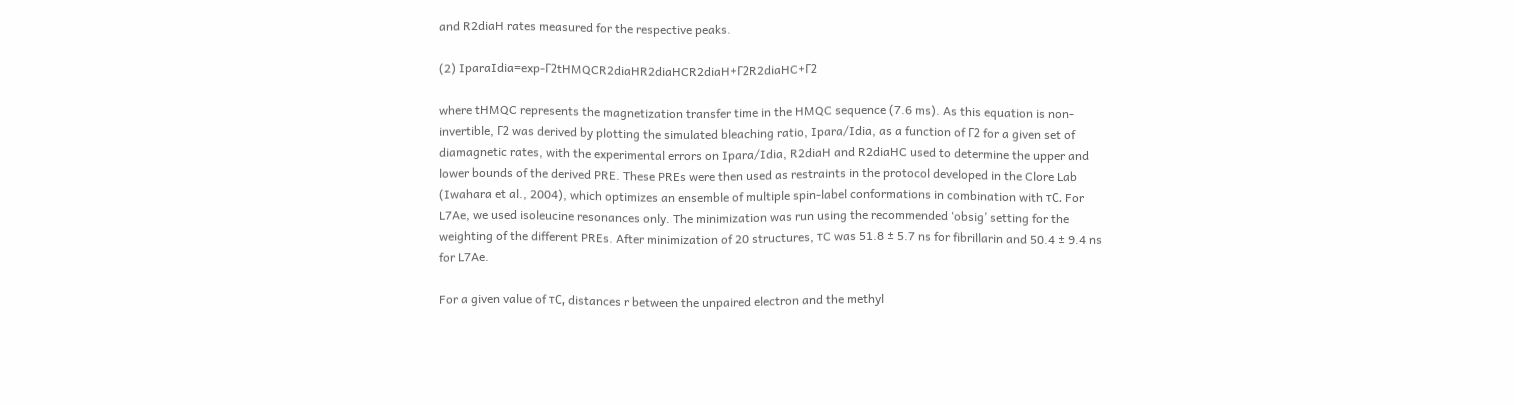and R2diaH rates measured for the respective peaks.

(2) IparaIdia=exp-Γ2tHMQCR2diaHR2diaHCR2diaH+Γ2R2diaHC+Γ2

where tHMQC represents the magnetization transfer time in the HMQC sequence (7.6 ms). As this equation is non-invertible, Γ2 was derived by plotting the simulated bleaching ratio, Ipara/Idia, as a function of Γ2 for a given set of diamagnetic rates, with the experimental errors on Ipara/Idia, R2diaH and R2diaHC used to determine the upper and lower bounds of the derived PRE. These PREs were then used as restraints in the protocol developed in the Clore Lab (Iwahara et al., 2004), which optimizes an ensemble of multiple spin-label conformations in combination with τC. For L7Ae, we used isoleucine resonances only. The minimization was run using the recommended ‘obsig’ setting for the weighting of the different PREs. After minimization of 20 structures, τC was 51.8 ± 5.7 ns for fibrillarin and 50.4 ± 9.4 ns for L7Ae.

For a given value of τC, distances r between the unpaired electron and the methyl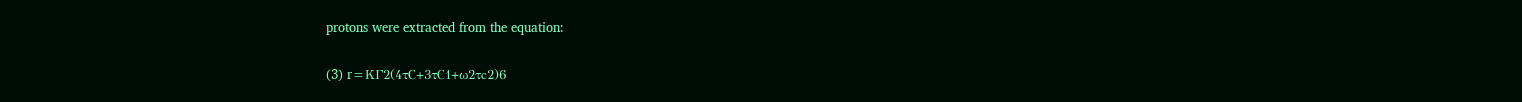protons were extracted from the equation:

(3) r=KΓ2(4τC+3τC1+ω2τc2)6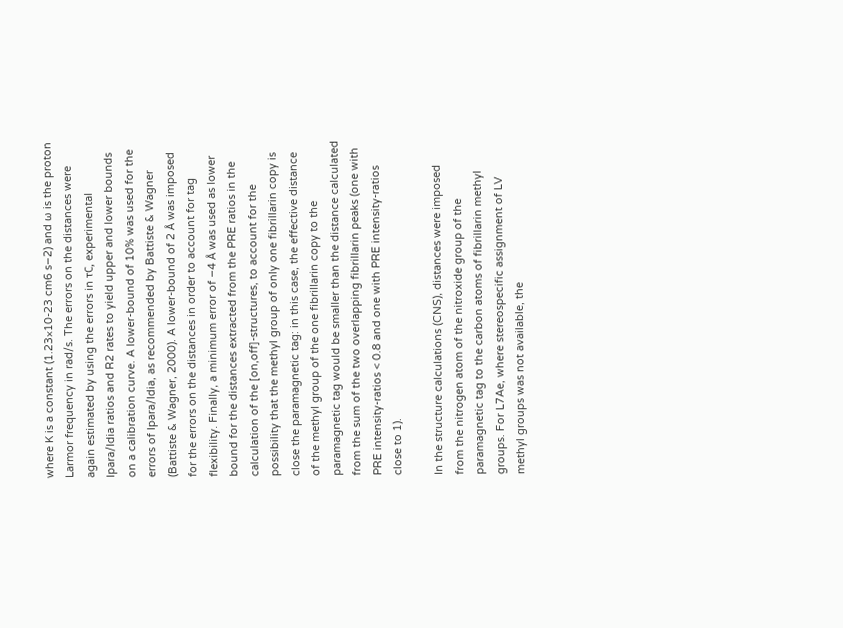where K is a constant (1.23×10-23 cm6 s−2) and ω is the proton Larmor frequency in rad/s. The errors on the distances were again estimated by using the errors in τC, experimental Ipara/Idia ratios and R2 rates to yield upper and lower bounds on a calibration curve. A lower-bound of 10% was used for the errors of Ipara/Idia, as recommended by Battiste & Wagner (Battiste & Wagner, 2000). A lower-bound of 2 Å was imposed for the errors on the distances in order to account for tag flexibility. Finally, a minimum error of −4 Å was used as lower bound for the distances extracted from the PRE ratios in the calculation of the [on,off]-structures, to account for the possibility that the methyl group of only one fibrillarin copy is close the paramagnetic tag: in this case, the effective distance of the methyl group of the one fibrillarin copy to the paramagnetic tag would be smaller than the distance calculated from the sum of the two overlapping fibrillarin peaks (one with PRE intensity-ratios < 0.8 and one with PRE intensity-ratios close to 1).

In the structure calculations (CNS), distances were imposed from the nitrogen atom of the nitroxide group of the paramagnetic tag to the carbon atoms of fibrillarin methyl groups. For L7Ae, where stereospecific assignment of LV methyl groups was not available, the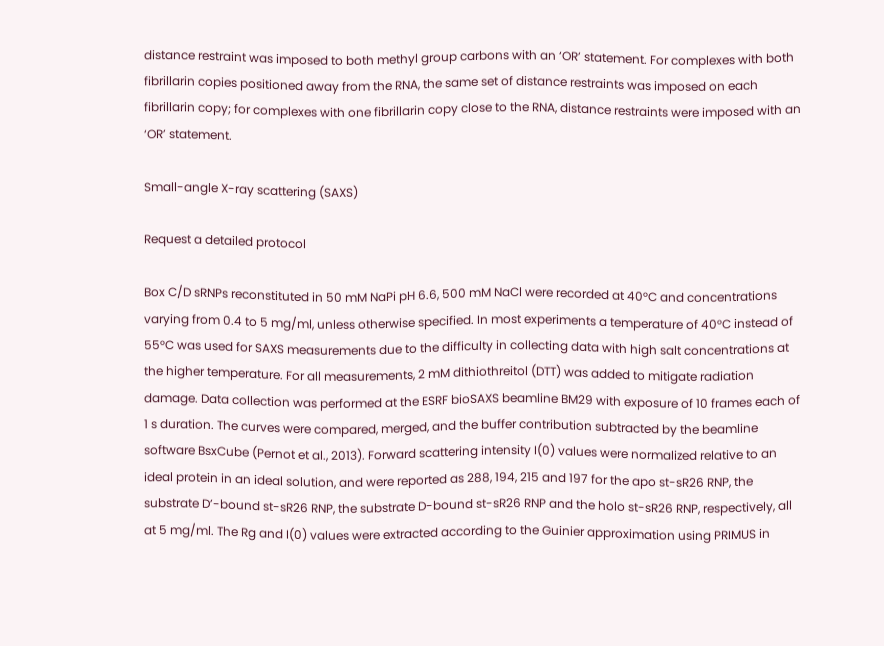distance restraint was imposed to both methyl group carbons with an ‘OR’ statement. For complexes with both fibrillarin copies positioned away from the RNA, the same set of distance restraints was imposed on each fibrillarin copy; for complexes with one fibrillarin copy close to the RNA, distance restraints were imposed with an ‘OR’ statement.

Small-angle X-ray scattering (SAXS)

Request a detailed protocol

Box C/D sRNPs reconstituted in 50 mM NaPi pH 6.6, 500 mM NaCl were recorded at 40°C and concentrations varying from 0.4 to 5 mg/ml, unless otherwise specified. In most experiments a temperature of 40°C instead of 55°C was used for SAXS measurements due to the difficulty in collecting data with high salt concentrations at the higher temperature. For all measurements, 2 mM dithiothreitol (DTT) was added to mitigate radiation damage. Data collection was performed at the ESRF bioSAXS beamline BM29 with exposure of 10 frames each of 1 s duration. The curves were compared, merged, and the buffer contribution subtracted by the beamline software BsxCube (Pernot et al., 2013). Forward scattering intensity I(0) values were normalized relative to an ideal protein in an ideal solution, and were reported as 288, 194, 215 and 197 for the apo st-sR26 RNP, the substrate D’-bound st-sR26 RNP, the substrate D-bound st-sR26 RNP and the holo st-sR26 RNP, respectively, all at 5 mg/ml. The Rg and I(0) values were extracted according to the Guinier approximation using PRIMUS in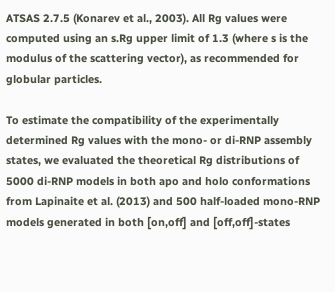ATSAS 2.7.5 (Konarev et al., 2003). All Rg values were computed using an s.Rg upper limit of 1.3 (where s is the modulus of the scattering vector), as recommended for globular particles.

To estimate the compatibility of the experimentally determined Rg values with the mono- or di-RNP assembly states, we evaluated the theoretical Rg distributions of 5000 di-RNP models in both apo and holo conformations from Lapinaite et al. (2013) and 500 half-loaded mono-RNP models generated in both [on,off] and [off,off]-states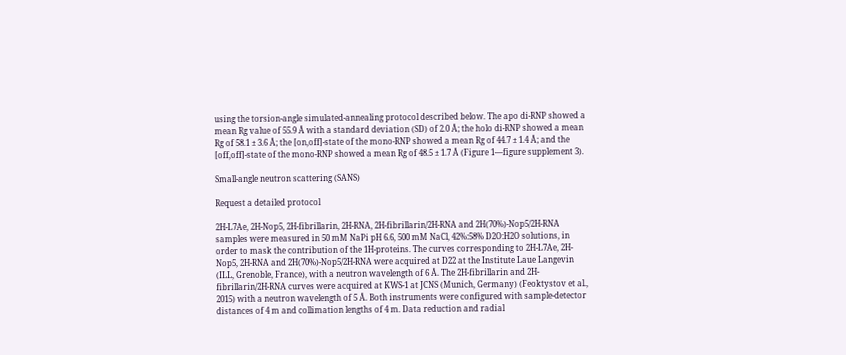using the torsion-angle simulated-annealing protocol described below. The apo di-RNP showed a mean Rg value of 55.9 Å with a standard deviation (SD) of 2.0 Å; the holo di-RNP showed a mean Rg of 58.1 ± 3.6 Å; the [on,off]-state of the mono-RNP showed a mean Rg of 44.7 ± 1.4 Å; and the [off,off]-state of the mono-RNP showed a mean Rg of 48.5 ± 1.7 Å (Figure 1—figure supplement 3).

Small-angle neutron scattering (SANS)

Request a detailed protocol

2H-L7Ae, 2H-Nop5, 2H-fibrillarin, 2H-RNA, 2H-fibrillarin/2H-RNA and 2H(70%)-Nop5/2H-RNA samples were measured in 50 mM NaPi pH 6.6, 500 mM NaCl, 42%:58% D2O:H2O solutions, in order to mask the contribution of the 1H-proteins. The curves corresponding to 2H-L7Ae, 2H-Nop5, 2H-RNA and 2H(70%)-Nop5/2H-RNA were acquired at D22 at the Institute Laue Langevin (ILL, Grenoble, France), with a neutron wavelength of 6 Å. The 2H-fibrillarin and 2H-fibrillarin/2H-RNA curves were acquired at KWS-1 at JCNS (Munich, Germany) (Feoktystov et al., 2015) with a neutron wavelength of 5 Å. Both instruments were configured with sample-detector distances of 4 m and collimation lengths of 4 m. Data reduction and radial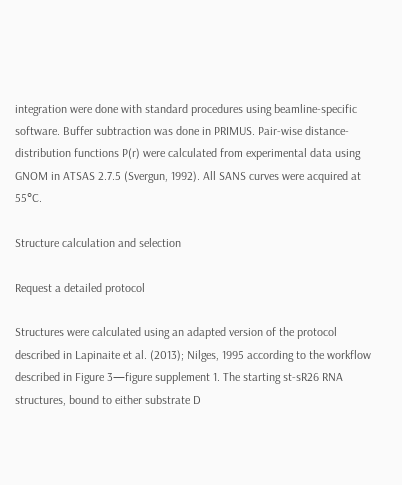integration were done with standard procedures using beamline-specific software. Buffer subtraction was done in PRIMUS. Pair-wise distance-distribution functions P(r) were calculated from experimental data using GNOM in ATSAS 2.7.5 (Svergun, 1992). All SANS curves were acquired at 55°C.

Structure calculation and selection

Request a detailed protocol

Structures were calculated using an adapted version of the protocol described in Lapinaite et al. (2013); Nilges, 1995 according to the workflow described in Figure 3—figure supplement 1. The starting st-sR26 RNA structures, bound to either substrate D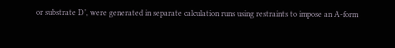or substrate D’, were generated in separate calculation runs using restraints to impose an A-form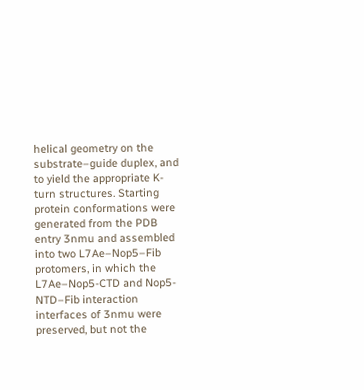helical geometry on the substrate–guide duplex, and to yield the appropriate K-turn structures. Starting protein conformations were generated from the PDB entry 3nmu and assembled into two L7Ae–Nop5–Fib protomers, in which the L7Ae–Nop5-CTD and Nop5-NTD–Fib interaction interfaces of 3nmu were preserved, but not the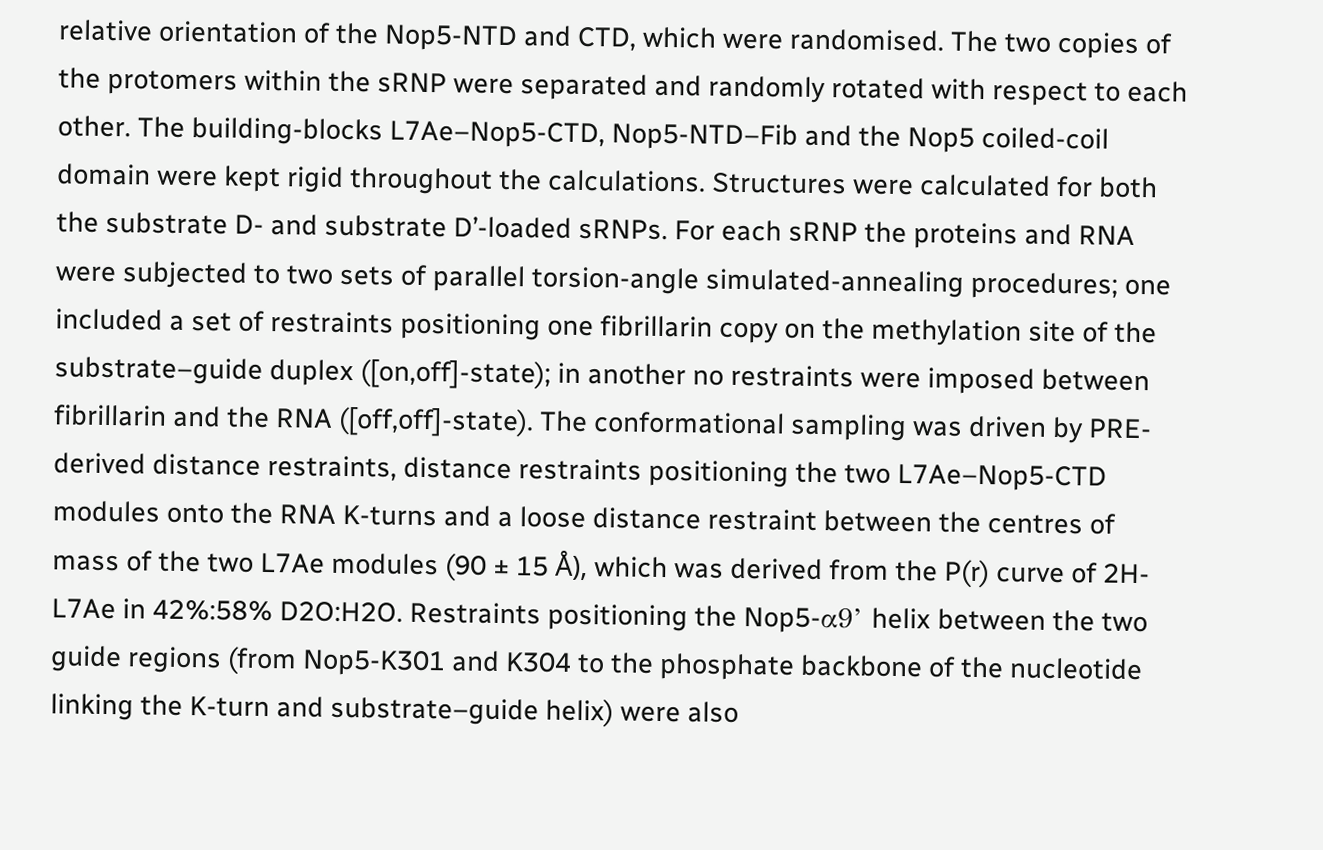relative orientation of the Nop5-NTD and CTD, which were randomised. The two copies of the protomers within the sRNP were separated and randomly rotated with respect to each other. The building-blocks L7Ae–Nop5-CTD, Nop5-NTD–Fib and the Nop5 coiled-coil domain were kept rigid throughout the calculations. Structures were calculated for both the substrate D- and substrate D’-loaded sRNPs. For each sRNP the proteins and RNA were subjected to two sets of parallel torsion-angle simulated-annealing procedures; one included a set of restraints positioning one fibrillarin copy on the methylation site of the substrate–guide duplex ([on,off]-state); in another no restraints were imposed between fibrillarin and the RNA ([off,off]-state). The conformational sampling was driven by PRE-derived distance restraints, distance restraints positioning the two L7Ae–Nop5-CTD modules onto the RNA K-turns and a loose distance restraint between the centres of mass of the two L7Ae modules (90 ± 15 Å), which was derived from the P(r) curve of 2H-L7Ae in 42%:58% D2O:H2O. Restraints positioning the Nop5-α9’ helix between the two guide regions (from Nop5-K301 and K304 to the phosphate backbone of the nucleotide linking the K-turn and substrate–guide helix) were also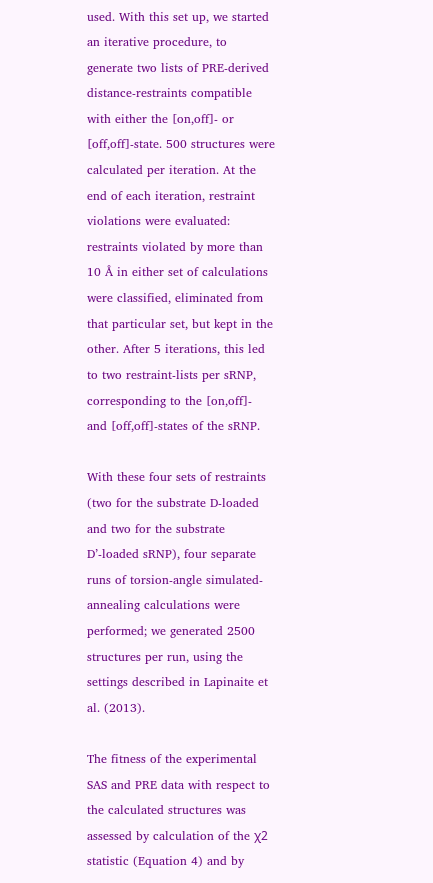used. With this set up, we started an iterative procedure, to generate two lists of PRE-derived distance-restraints compatible with either the [on,off]- or [off,off]-state. 500 structures were calculated per iteration. At the end of each iteration, restraint violations were evaluated: restraints violated by more than 10 Å in either set of calculations were classified, eliminated from that particular set, but kept in the other. After 5 iterations, this led to two restraint-lists per sRNP, corresponding to the [on,off]- and [off,off]-states of the sRNP.

With these four sets of restraints (two for the substrate D-loaded and two for the substrate D’-loaded sRNP), four separate runs of torsion-angle simulated-annealing calculations were performed; we generated 2500 structures per run, using the settings described in Lapinaite et al. (2013).

The fitness of the experimental SAS and PRE data with respect to the calculated structures was assessed by calculation of the χ2 statistic (Equation 4) and by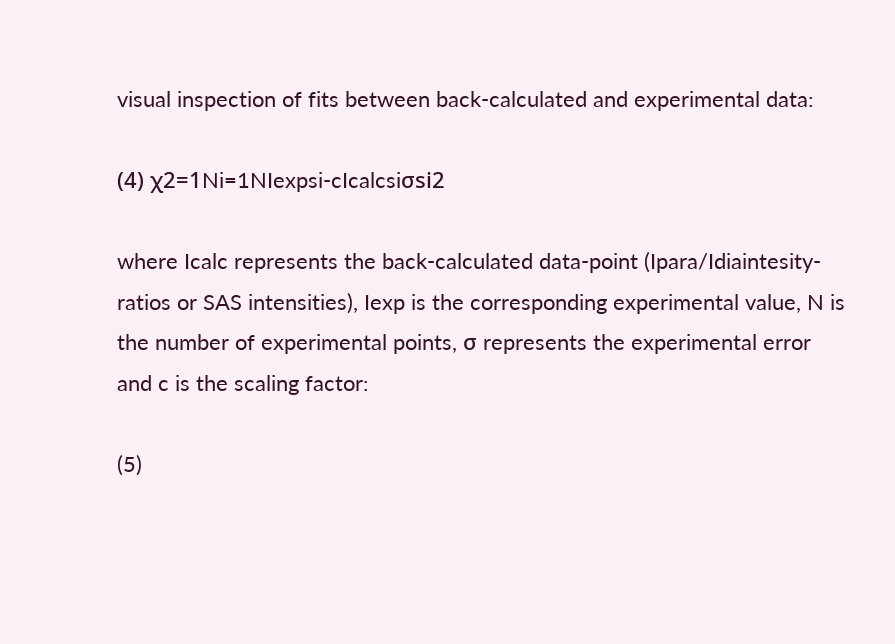visual inspection of fits between back-calculated and experimental data:

(4) χ2=1Ni=1NIexpsi-cIcalcsiσsi2

where Icalc represents the back-calculated data-point (Ipara/Idiaintesity-ratios or SAS intensities), Iexp is the corresponding experimental value, N is the number of experimental points, σ represents the experimental error and c is the scaling factor:

(5)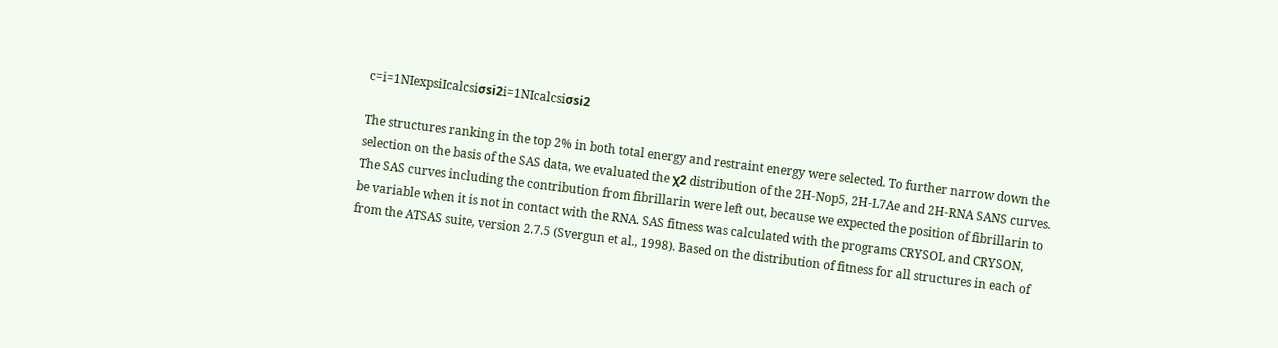c=i=1NIexpsiIcalcsiσsi2i=1NIcalcsiσsi2

The structures ranking in the top 2% in both total energy and restraint energy were selected. To further narrow down the selection on the basis of the SAS data, we evaluated the χ2 distribution of the 2H-Nop5, 2H-L7Ae and 2H-RNA SANS curves. The SAS curves including the contribution from fibrillarin were left out, because we expected the position of fibrillarin to be variable when it is not in contact with the RNA. SAS fitness was calculated with the programs CRYSOL and CRYSON, from the ATSAS suite, version 2.7.5 (Svergun et al., 1998). Based on the distribution of fitness for all structures in each of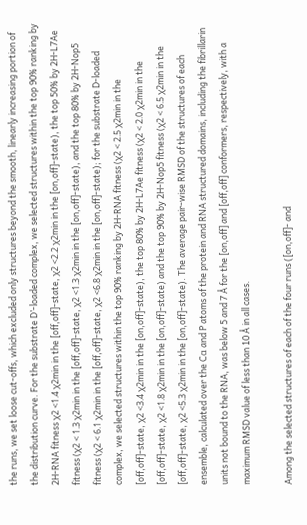the runs, we set loose cut-offs, which excluded only structures beyond the smooth, linearly increasing portion of the distribution curve. For the substrate D’-loaded complex, we selected structures within the top 90% ranking by 2H-RNA fitness χ2 <1.4 χ2min in the [off,off]-state, χ2 <2.2 χ2min in the [on,off]-state), the top 50% by 2H-L7Ae fitness (χ2 < 1.3 χ2min in the [off,off]-state, χ2 <1.3 χ2min in the [on,off]-state), and the top 80% by 2H-Nop5 fitness (χ2 < 6.1 χ2min in the [off,off]-state, χ2 <6.8 χ2min in the [on,off]-state); for the substrate D-loaded complex, we selected structures within the top 90% ranking by 2H-RNA fitness (χ2 < 2.5 χ2min in the [off,off]-state, χ2 <3.4 χ2min in the [on,off]-state), the top 80% by 2H-L7Ae fitness (χ2 < 2.0 χ2min in the [off,off]-state, χ2 <1.8 χ2min in the [on,off]-state) and the top 90% by 2H-Nop5 fitness (χ2 < 6.5 χ2min in the [off,off]-state, χ2 <5.3 χ2min in the [on,off]-state). The average pair-wise RMSD of the structures of each ensemble, calculated over the Cα and P atoms of the protein and RNA structured domains, including the fibrillarin units not bound to the RNA, was below 5 and 7 Å for the [on,off] and [off,off] conformers, respectively, with a maximum RMSD value of less than 10 Å in all cases.

Among the selected structures of each of the four runs ([on,off]- and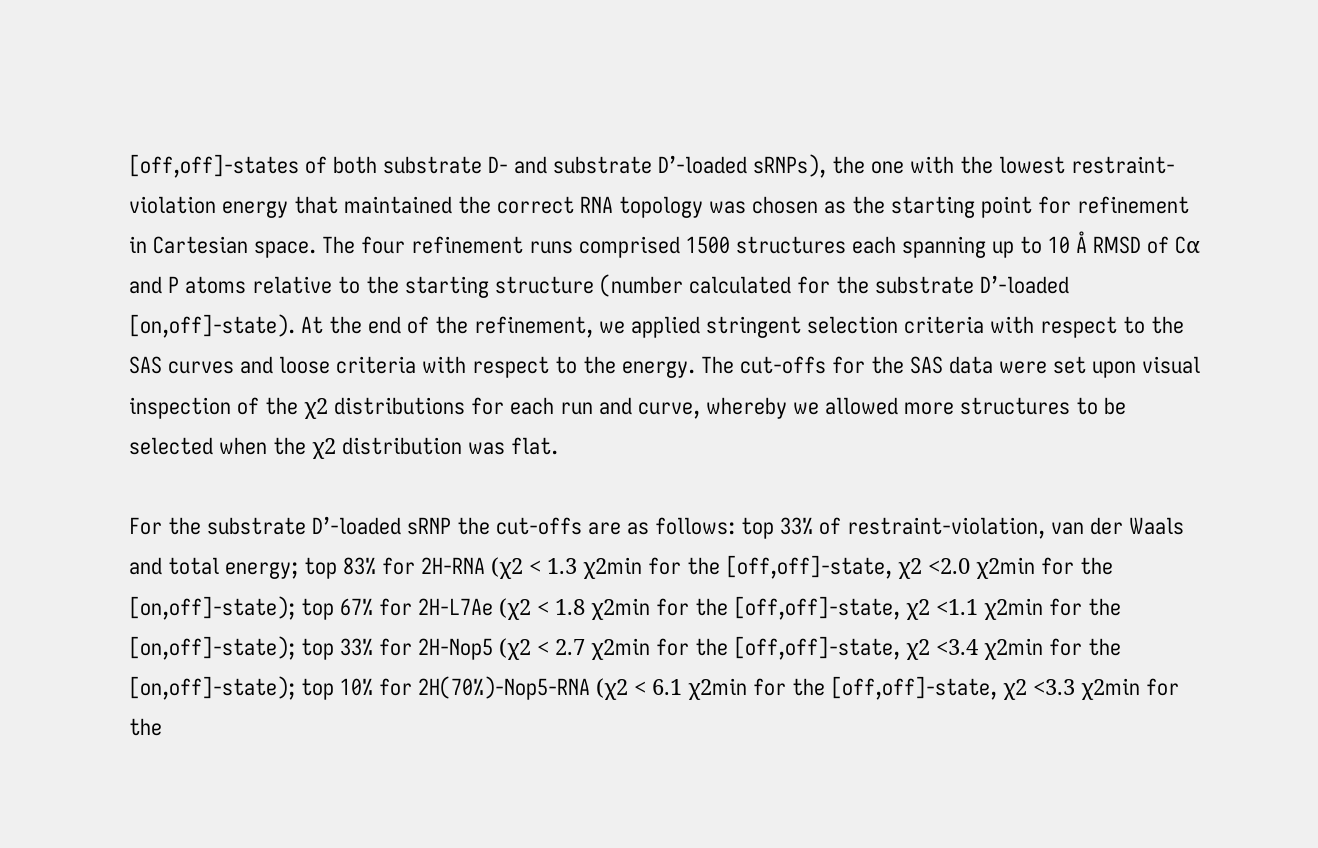[off,off]-states of both substrate D- and substrate D’-loaded sRNPs), the one with the lowest restraint-violation energy that maintained the correct RNA topology was chosen as the starting point for refinement in Cartesian space. The four refinement runs comprised 1500 structures each spanning up to 10 Å RMSD of Cα and P atoms relative to the starting structure (number calculated for the substrate D’-loaded [on,off]-state). At the end of the refinement, we applied stringent selection criteria with respect to the SAS curves and loose criteria with respect to the energy. The cut-offs for the SAS data were set upon visual inspection of the χ2 distributions for each run and curve, whereby we allowed more structures to be selected when the χ2 distribution was flat.

For the substrate D’-loaded sRNP the cut-offs are as follows: top 33% of restraint-violation, van der Waals and total energy; top 83% for 2H-RNA (χ2 < 1.3 χ2min for the [off,off]-state, χ2 <2.0 χ2min for the [on,off]-state); top 67% for 2H-L7Ae (χ2 < 1.8 χ2min for the [off,off]-state, χ2 <1.1 χ2min for the [on,off]-state); top 33% for 2H-Nop5 (χ2 < 2.7 χ2min for the [off,off]-state, χ2 <3.4 χ2min for the [on,off]-state); top 10% for 2H(70%)-Nop5-RNA (χ2 < 6.1 χ2min for the [off,off]-state, χ2 <3.3 χ2min for the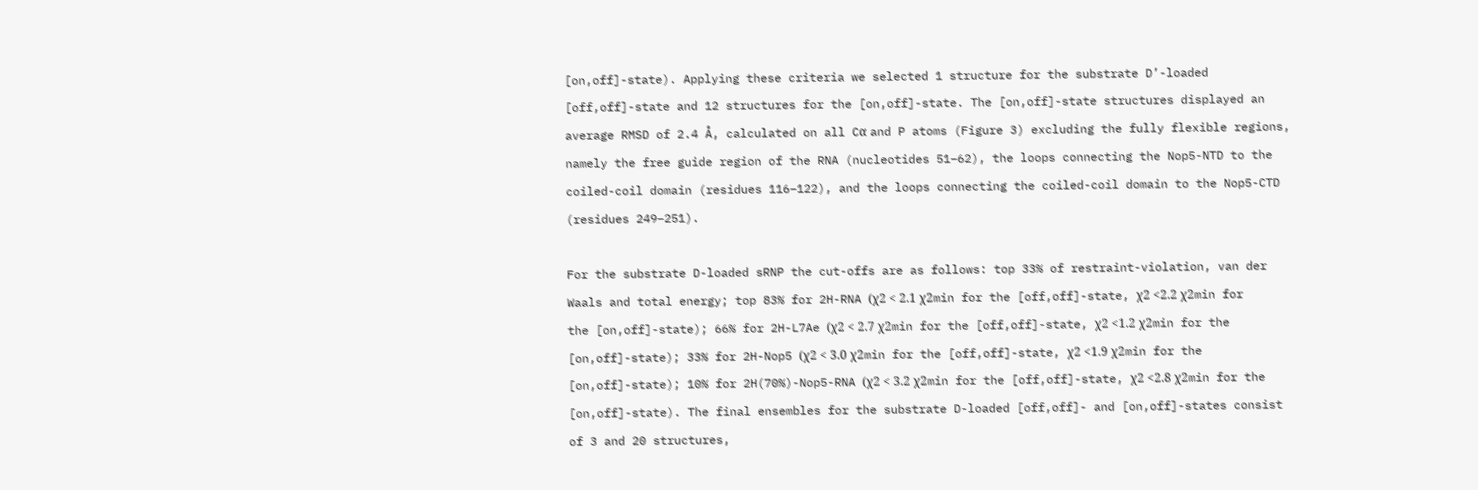[on,off]-state). Applying these criteria we selected 1 structure for the substrate D’-loaded [off,off]-state and 12 structures for the [on,off]-state. The [on,off]-state structures displayed an average RMSD of 2.4 Å, calculated on all Cα and P atoms (Figure 3) excluding the fully flexible regions, namely the free guide region of the RNA (nucleotides 51–62), the loops connecting the Nop5-NTD to the coiled-coil domain (residues 116–122), and the loops connecting the coiled-coil domain to the Nop5-CTD (residues 249–251).

For the substrate D-loaded sRNP the cut-offs are as follows: top 33% of restraint-violation, van der Waals and total energy; top 83% for 2H-RNA (χ2 < 2.1 χ2min for the [off,off]-state, χ2 <2.2 χ2min for the [on,off]-state); 66% for 2H-L7Ae (χ2 < 2.7 χ2min for the [off,off]-state, χ2 <1.2 χ2min for the [on,off]-state); 33% for 2H-Nop5 (χ2 < 3.0 χ2min for the [off,off]-state, χ2 <1.9 χ2min for the [on,off]-state); 10% for 2H(70%)-Nop5-RNA (χ2 < 3.2 χ2min for the [off,off]-state, χ2 <2.8 χ2min for the [on,off]-state). The final ensembles for the substrate D-loaded [off,off]- and [on,off]-states consist of 3 and 20 structures,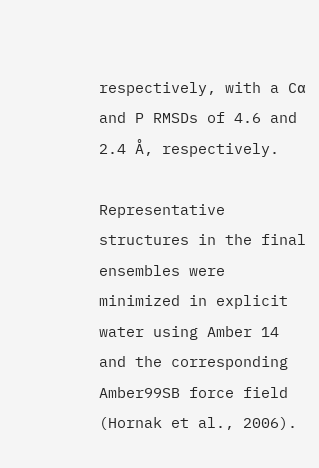respectively, with a Cα and P RMSDs of 4.6 and 2.4 Å, respectively.

Representative structures in the final ensembles were minimized in explicit water using Amber 14 and the corresponding Amber99SB force field (Hornak et al., 2006).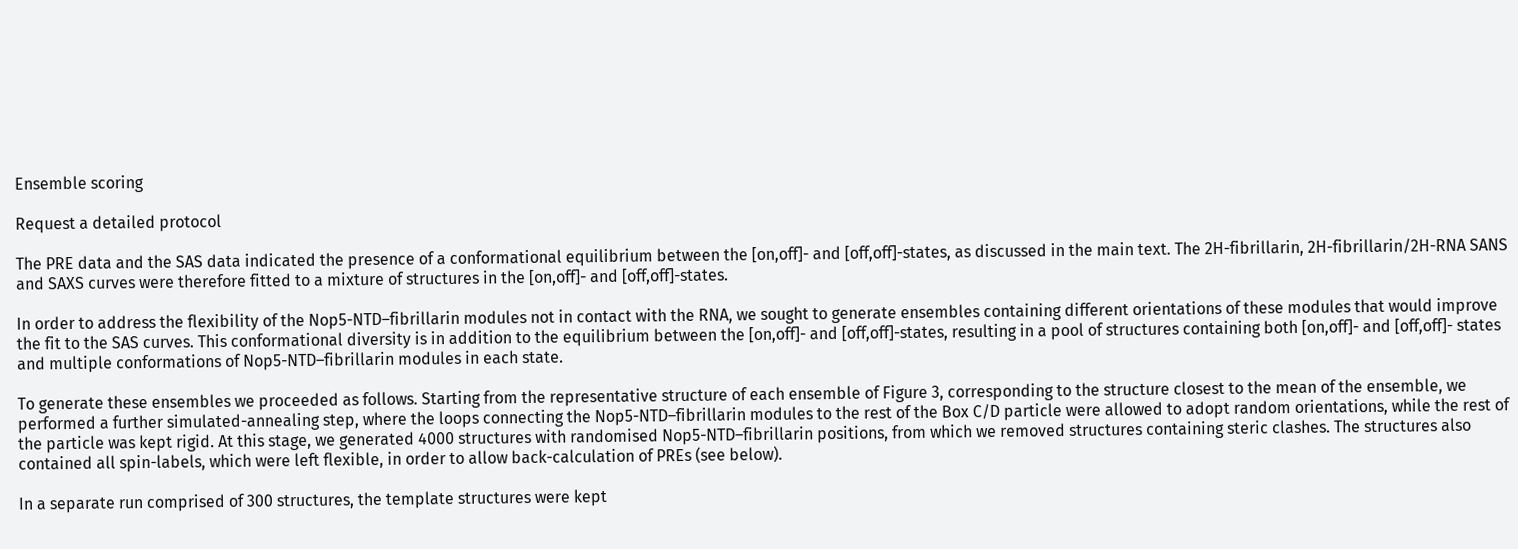Ensemble scoring

Request a detailed protocol

The PRE data and the SAS data indicated the presence of a conformational equilibrium between the [on,off]- and [off,off]-states, as discussed in the main text. The 2H-fibrillarin, 2H-fibrillarin/2H-RNA SANS and SAXS curves were therefore fitted to a mixture of structures in the [on,off]- and [off,off]-states.

In order to address the flexibility of the Nop5-NTD–fibrillarin modules not in contact with the RNA, we sought to generate ensembles containing different orientations of these modules that would improve the fit to the SAS curves. This conformational diversity is in addition to the equilibrium between the [on,off]- and [off,off]-states, resulting in a pool of structures containing both [on,off]- and [off,off]- states and multiple conformations of Nop5-NTD–fibrillarin modules in each state.

To generate these ensembles we proceeded as follows. Starting from the representative structure of each ensemble of Figure 3, corresponding to the structure closest to the mean of the ensemble, we performed a further simulated-annealing step, where the loops connecting the Nop5-NTD–fibrillarin modules to the rest of the Box C/D particle were allowed to adopt random orientations, while the rest of the particle was kept rigid. At this stage, we generated 4000 structures with randomised Nop5-NTD–fibrillarin positions, from which we removed structures containing steric clashes. The structures also contained all spin-labels, which were left flexible, in order to allow back-calculation of PREs (see below).

In a separate run comprised of 300 structures, the template structures were kept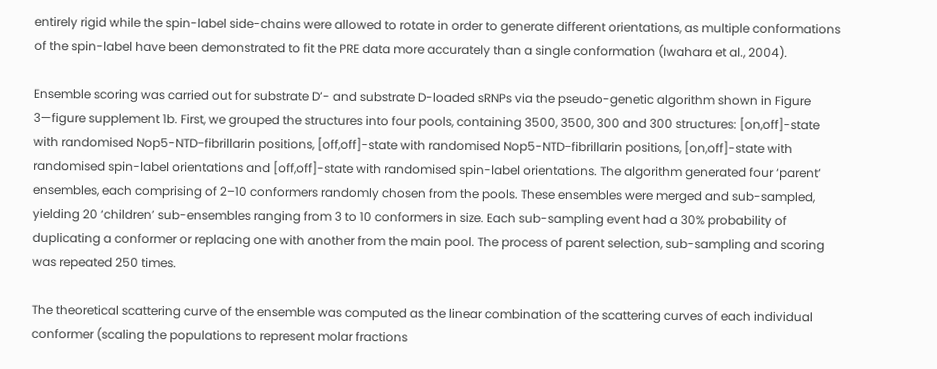entirely rigid while the spin-label side-chains were allowed to rotate in order to generate different orientations, as multiple conformations of the spin-label have been demonstrated to fit the PRE data more accurately than a single conformation (Iwahara et al., 2004).

Ensemble scoring was carried out for substrate D’- and substrate D-loaded sRNPs via the pseudo-genetic algorithm shown in Figure 3—figure supplement 1b. First, we grouped the structures into four pools, containing 3500, 3500, 300 and 300 structures: [on,off]-state with randomised Nop5-NTD−fibrillarin positions, [off,off]-state with randomised Nop5-NTD−fibrillarin positions, [on,off]-state with randomised spin-label orientations and [off,off]-state with randomised spin-label orientations. The algorithm generated four ‘parent’ ensembles, each comprising of 2–10 conformers randomly chosen from the pools. These ensembles were merged and sub-sampled, yielding 20 ‘children’ sub-ensembles ranging from 3 to 10 conformers in size. Each sub-sampling event had a 30% probability of duplicating a conformer or replacing one with another from the main pool. The process of parent selection, sub-sampling and scoring was repeated 250 times.

The theoretical scattering curve of the ensemble was computed as the linear combination of the scattering curves of each individual conformer (scaling the populations to represent molar fractions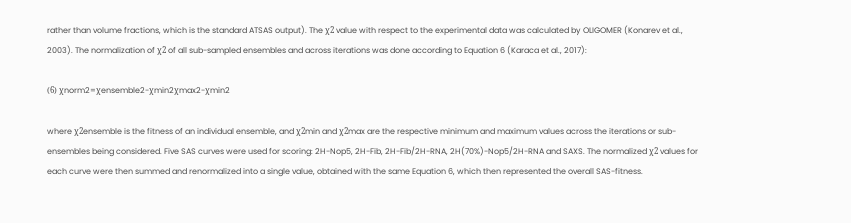rather than volume fractions, which is the standard ATSAS output). The χ2 value with respect to the experimental data was calculated by OLIGOMER (Konarev et al., 2003). The normalization of χ2 of all sub-sampled ensembles and across iterations was done according to Equation 6 (Karaca et al., 2017):

(6) χnorm2=χensemble2-χmin2χmax2-χmin2

where χ2ensemble is the fitness of an individual ensemble, and χ2min and χ2max are the respective minimum and maximum values across the iterations or sub-ensembles being considered. Five SAS curves were used for scoring: 2H-Nop5, 2H-Fib, 2H-Fib/2H-RNA, 2H(70%)-Nop5/2H-RNA and SAXS. The normalized χ2 values for each curve were then summed and renormalized into a single value, obtained with the same Equation 6, which then represented the overall SAS-fitness.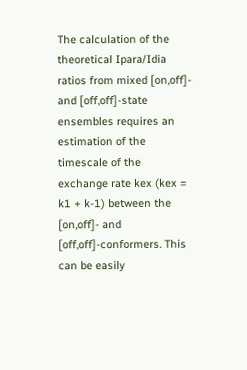The calculation of the theoretical Ipara/Idia ratios from mixed [on,off]- and [off,off]-state ensembles requires an estimation of the timescale of the exchange rate kex (kex = k1 + k-1) between the [on,off]- and [off,off]-conformers. This can be easily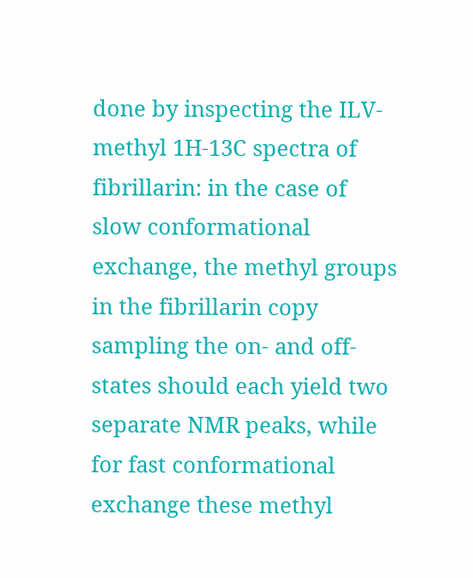done by inspecting the ILV-methyl 1H-13C spectra of fibrillarin: in the case of slow conformational exchange, the methyl groups in the fibrillarin copy sampling the on- and off-states should each yield two separate NMR peaks, while for fast conformational exchange these methyl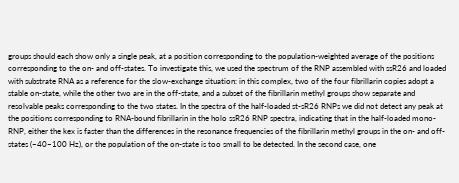groups should each show only a single peak, at a position corresponding to the population-weighted average of the positions corresponding to the on- and off-states. To investigate this, we used the spectrum of the RNP assembled with ssR26 and loaded with substrate RNA as a reference for the slow-exchange situation: in this complex, two of the four fibrillarin copies adopt a stable on-state, while the other two are in the off-state, and a subset of the fibrillarin methyl groups show separate and resolvable peaks corresponding to the two states. In the spectra of the half-loaded st-sR26 RNPs we did not detect any peak at the positions corresponding to RNA-bound fibrillarin in the holo ssR26 RNP spectra, indicating that in the half-loaded mono-RNP, either the kex is faster than the differences in the resonance frequencies of the fibrillarin methyl groups in the on- and off-states (~40–100 Hz), or the population of the on-state is too small to be detected. In the second case, one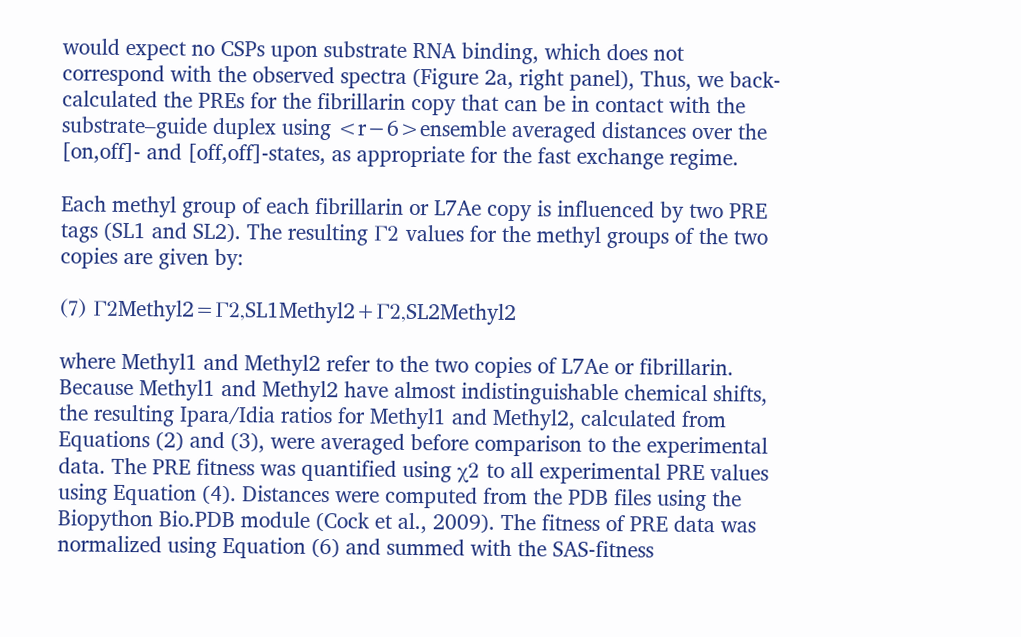would expect no CSPs upon substrate RNA binding, which does not correspond with the observed spectra (Figure 2a, right panel), Thus, we back-calculated the PREs for the fibrillarin copy that can be in contact with the substrate–guide duplex using <r−6>ensemble averaged distances over the [on,off]- and [off,off]-states, as appropriate for the fast exchange regime.

Each methyl group of each fibrillarin or L7Ae copy is influenced by two PRE tags (SL1 and SL2). The resulting Γ2 values for the methyl groups of the two copies are given by:

(7) Γ2Methyl2=Γ2,SL1Methyl2+Γ2,SL2Methyl2

where Methyl1 and Methyl2 refer to the two copies of L7Ae or fibrillarin. Because Methyl1 and Methyl2 have almost indistinguishable chemical shifts, the resulting Ipara/Idia ratios for Methyl1 and Methyl2, calculated from Equations (2) and (3), were averaged before comparison to the experimental data. The PRE fitness was quantified using χ2 to all experimental PRE values using Equation (4). Distances were computed from the PDB files using the Biopython Bio.PDB module (Cock et al., 2009). The fitness of PRE data was normalized using Equation (6) and summed with the SAS-fitness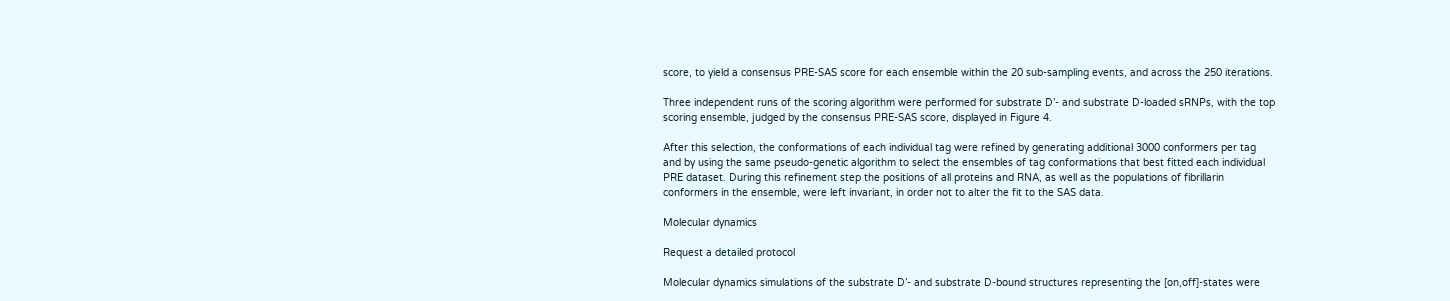score, to yield a consensus PRE-SAS score for each ensemble within the 20 sub-sampling events, and across the 250 iterations.

Three independent runs of the scoring algorithm were performed for substrate D’- and substrate D-loaded sRNPs, with the top scoring ensemble, judged by the consensus PRE-SAS score, displayed in Figure 4.

After this selection, the conformations of each individual tag were refined by generating additional 3000 conformers per tag and by using the same pseudo-genetic algorithm to select the ensembles of tag conformations that best fitted each individual PRE dataset. During this refinement step the positions of all proteins and RNA, as well as the populations of fibrillarin conformers in the ensemble, were left invariant, in order not to alter the fit to the SAS data.

Molecular dynamics

Request a detailed protocol

Molecular dynamics simulations of the substrate D’- and substrate D-bound structures representing the [on,off]-states were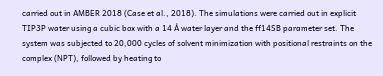carried out in AMBER 2018 (Case et al., 2018). The simulations were carried out in explicit TIP3P water using a cubic box with a 14 Å water layer and the ff14SB parameter set. The system was subjected to 20,000 cycles of solvent minimization with positional restraints on the complex (NPT), followed by heating to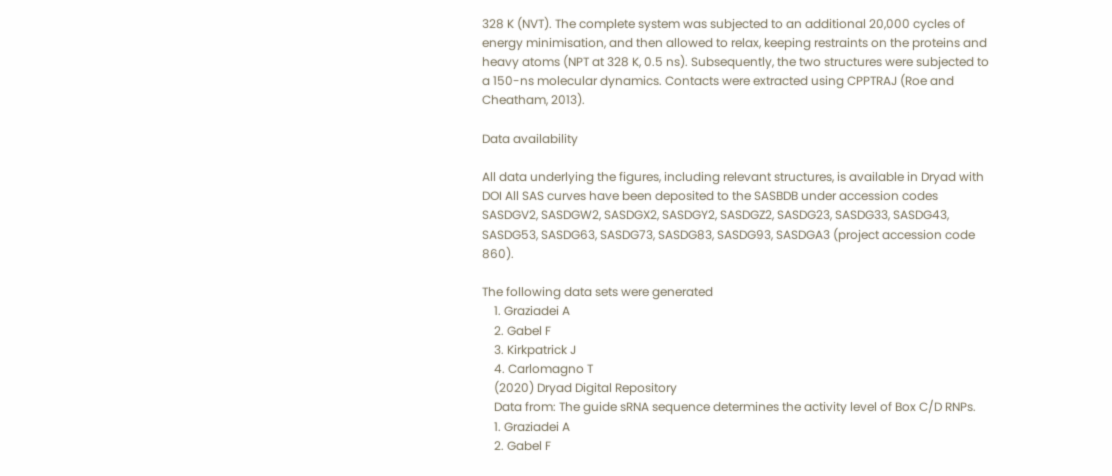328 K (NVT). The complete system was subjected to an additional 20,000 cycles of energy minimisation, and then allowed to relax, keeping restraints on the proteins and heavy atoms (NPT at 328 K, 0.5 ns). Subsequently, the two structures were subjected to a 150-ns molecular dynamics. Contacts were extracted using CPPTRAJ (Roe and Cheatham, 2013).

Data availability

All data underlying the figures, including relevant structures, is available in Dryad with DOI All SAS curves have been deposited to the SASBDB under accession codes SASDGV2, SASDGW2, SASDGX2, SASDGY2, SASDGZ2, SASDG23, SASDG33, SASDG43, SASDG53, SASDG63, SASDG73, SASDG83, SASDG93, SASDGA3 (project accession code 860).

The following data sets were generated
    1. Graziadei A
    2. Gabel F
    3. Kirkpatrick J
    4. Carlomagno T
    (2020) Dryad Digital Repository
    Data from: The guide sRNA sequence determines the activity level of Box C/D RNPs.
    1. Graziadei A
    2. Gabel F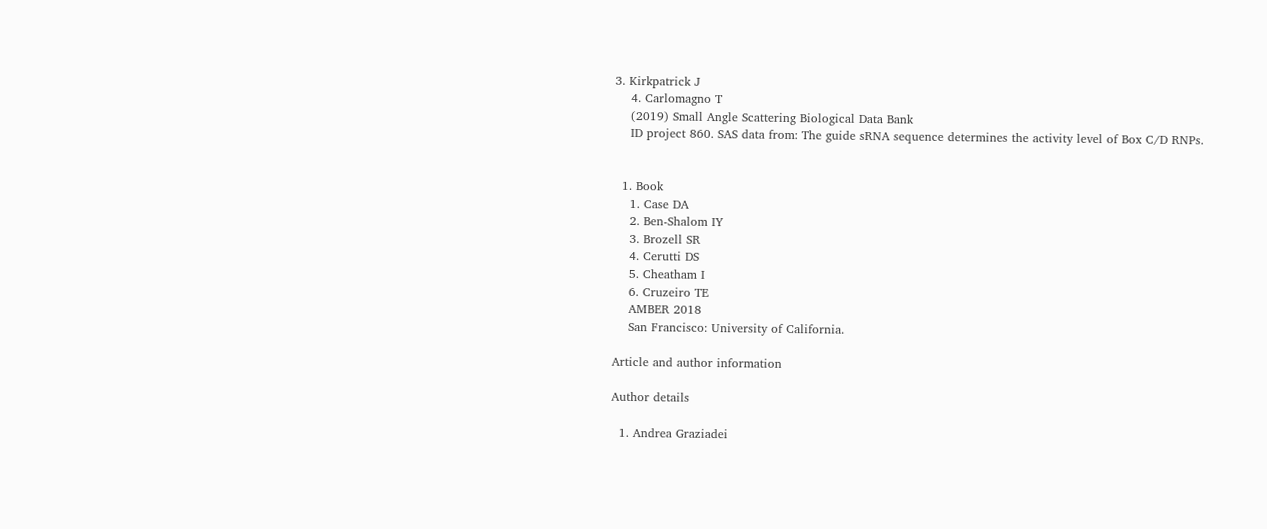3. Kirkpatrick J
    4. Carlomagno T
    (2019) Small Angle Scattering Biological Data Bank
    ID project 860. SAS data from: The guide sRNA sequence determines the activity level of Box C/D RNPs.


  1. Book
    1. Case DA
    2. Ben-Shalom IY
    3. Brozell SR
    4. Cerutti DS
    5. Cheatham I
    6. Cruzeiro TE
    AMBER 2018
    San Francisco: University of California.

Article and author information

Author details

  1. Andrea Graziadei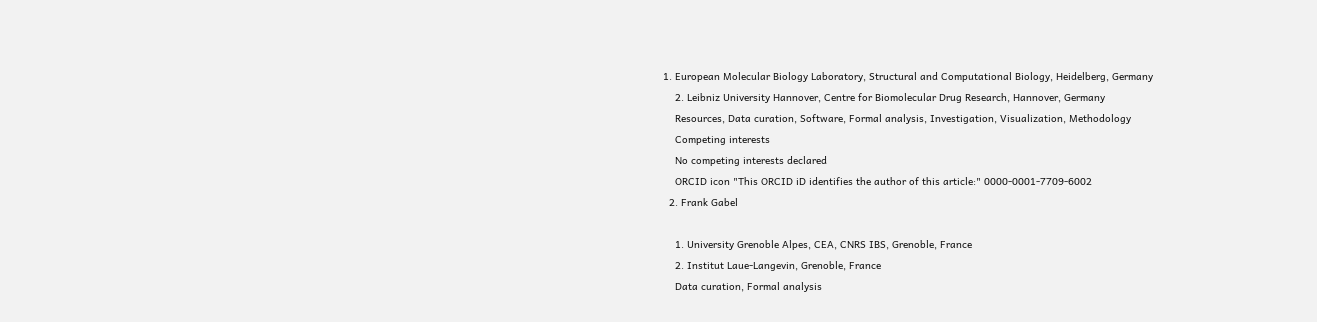1. European Molecular Biology Laboratory, Structural and Computational Biology, Heidelberg, Germany
    2. Leibniz University Hannover, Centre for Biomolecular Drug Research, Hannover, Germany
    Resources, Data curation, Software, Formal analysis, Investigation, Visualization, Methodology
    Competing interests
    No competing interests declared
    ORCID icon "This ORCID iD identifies the author of this article:" 0000-0001-7709-6002
  2. Frank Gabel

    1. University Grenoble Alpes, CEA, CNRS IBS, Grenoble, France
    2. Institut Laue-Langevin, Grenoble, France
    Data curation, Formal analysis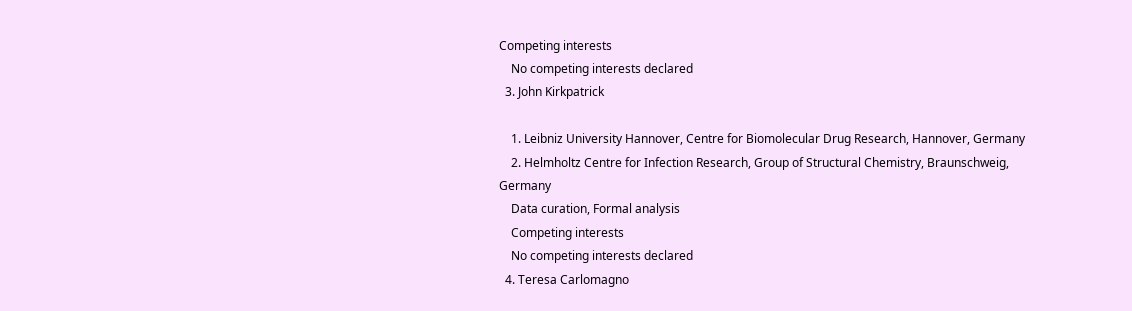Competing interests
    No competing interests declared
  3. John Kirkpatrick

    1. Leibniz University Hannover, Centre for Biomolecular Drug Research, Hannover, Germany
    2. Helmholtz Centre for Infection Research, Group of Structural Chemistry, Braunschweig, Germany
    Data curation, Formal analysis
    Competing interests
    No competing interests declared
  4. Teresa Carlomagno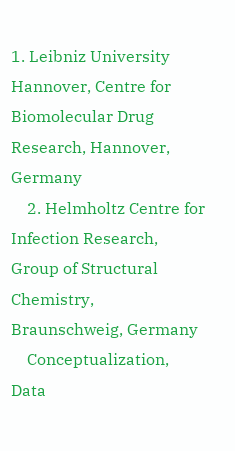1. Leibniz University Hannover, Centre for Biomolecular Drug Research, Hannover, Germany
    2. Helmholtz Centre for Infection Research, Group of Structural Chemistry, Braunschweig, Germany
    Conceptualization, Data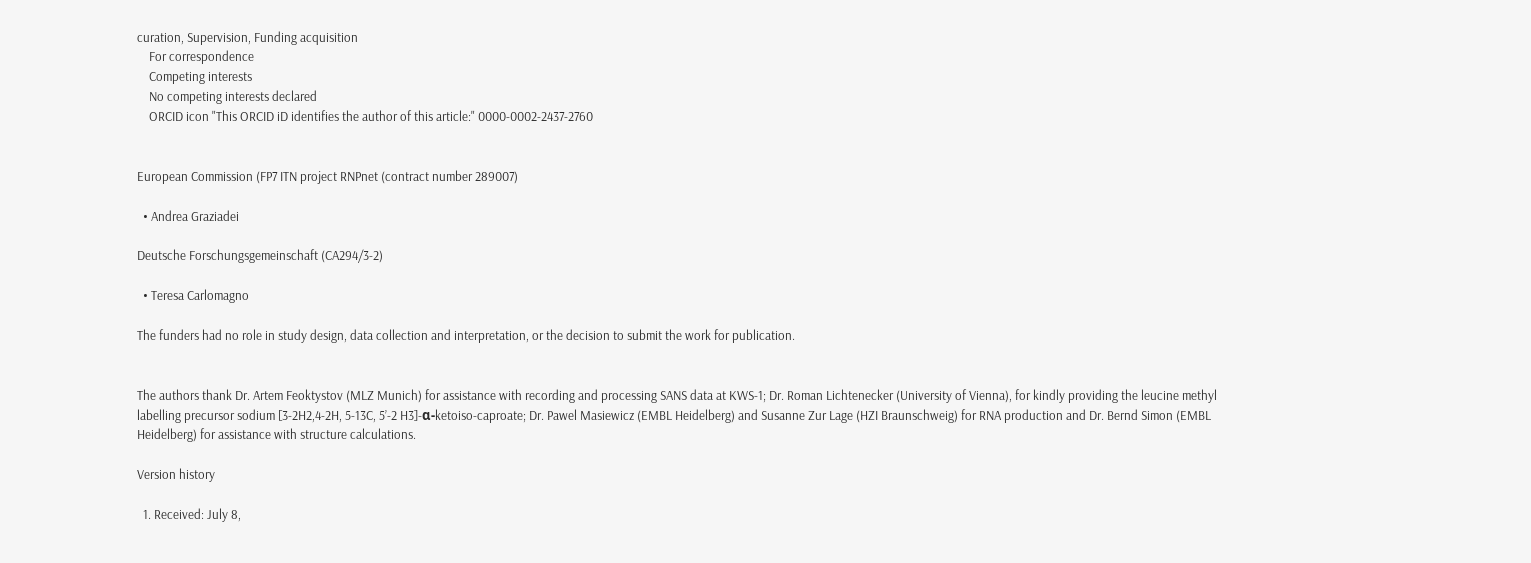curation, Supervision, Funding acquisition
    For correspondence
    Competing interests
    No competing interests declared
    ORCID icon "This ORCID iD identifies the author of this article:" 0000-0002-2437-2760


European Commission (FP7 ITN project RNPnet (contract number 289007)

  • Andrea Graziadei

Deutsche Forschungsgemeinschaft (CA294/3-2)

  • Teresa Carlomagno

The funders had no role in study design, data collection and interpretation, or the decision to submit the work for publication.


The authors thank Dr. Artem Feoktystov (MLZ Munich) for assistance with recording and processing SANS data at KWS-1; Dr. Roman Lichtenecker (University of Vienna), for kindly providing the leucine methyl labelling precursor sodium [3-2H2,4-2H, 5-13C, 5’-2 H3]-α-ketoiso-caproate; Dr. Pawel Masiewicz (EMBL Heidelberg) and Susanne Zur Lage (HZI Braunschweig) for RNA production and Dr. Bernd Simon (EMBL Heidelberg) for assistance with structure calculations.

Version history

  1. Received: July 8,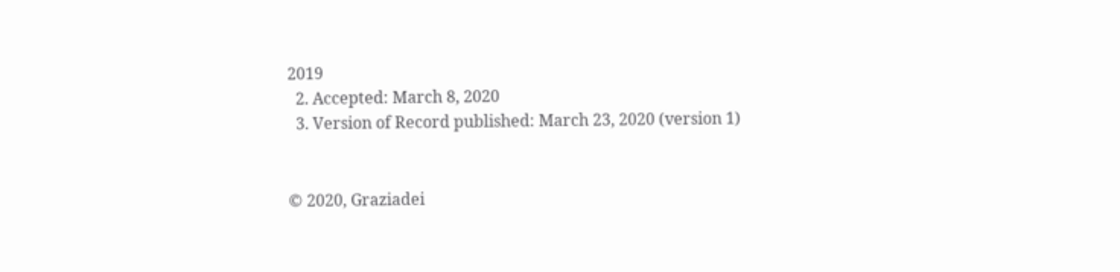2019
  2. Accepted: March 8, 2020
  3. Version of Record published: March 23, 2020 (version 1)


© 2020, Graziadei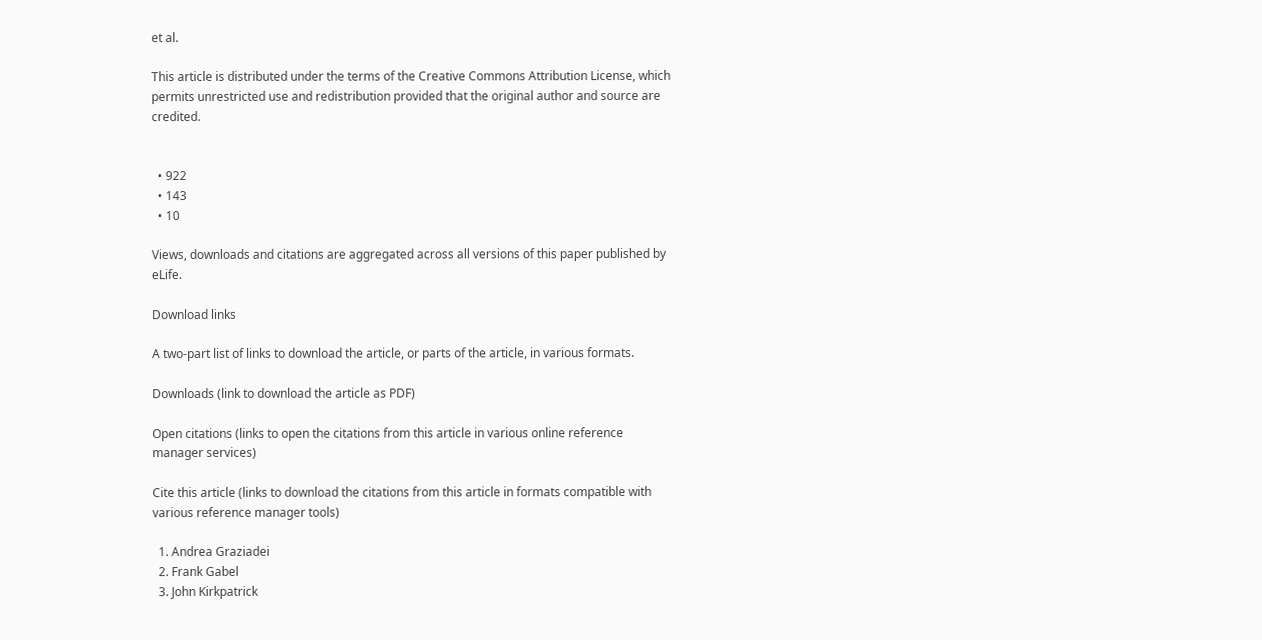et al.

This article is distributed under the terms of the Creative Commons Attribution License, which permits unrestricted use and redistribution provided that the original author and source are credited.


  • 922
  • 143
  • 10

Views, downloads and citations are aggregated across all versions of this paper published by eLife.

Download links

A two-part list of links to download the article, or parts of the article, in various formats.

Downloads (link to download the article as PDF)

Open citations (links to open the citations from this article in various online reference manager services)

Cite this article (links to download the citations from this article in formats compatible with various reference manager tools)

  1. Andrea Graziadei
  2. Frank Gabel
  3. John Kirkpatrick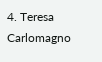4. Teresa Carlomagno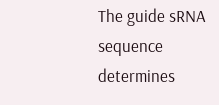The guide sRNA sequence determines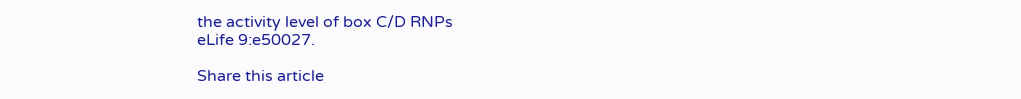the activity level of box C/D RNPs
eLife 9:e50027.

Share this article